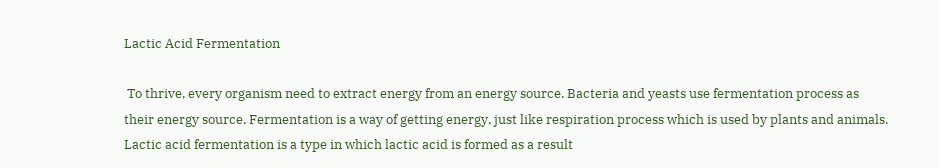Lactic Acid Fermentation

 To thrive, every organism need to extract energy from an energy source. Bacteria and yeasts use fermentation process as their energy source. Fermentation is a way of getting energy, just like respiration process which is used by plants and animals. Lactic acid fermentation is a type in which lactic acid is formed as a result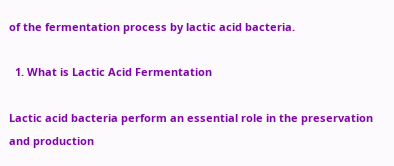of the fermentation process by lactic acid bacteria.

  1. What is Lactic Acid Fermentation

Lactic acid bacteria perform an essential role in the preservation and production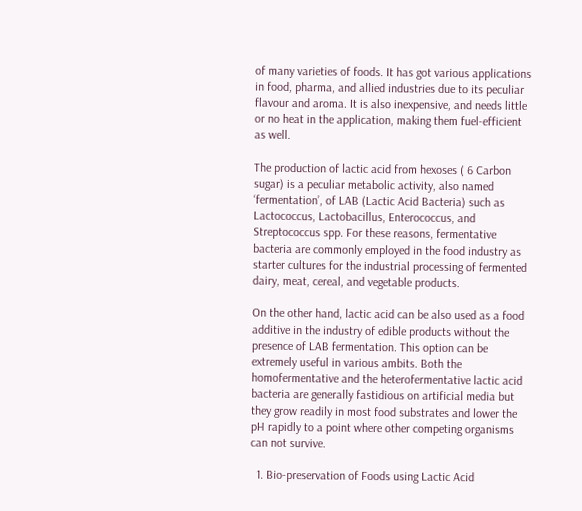of many varieties of foods. It has got various applications in food, pharma, and allied industries due to its peculiar flavour and aroma. It is also inexpensive, and needs little or no heat in the application, making them fuel-efficient as well.

The production of lactic acid from hexoses ( 6 Carbon sugar) is a peculiar metabolic activity, also named ‘fermentation’, of LAB (Lactic Acid Bacteria) such as Lactococcus, Lactobacillus, Enterococcus, and Streptococcus spp. For these reasons, fermentative bacteria are commonly employed in the food industry as starter cultures for the industrial processing of fermented dairy, meat, cereal, and vegetable products.

On the other hand, lactic acid can be also used as a food additive in the industry of edible products without the presence of LAB fermentation. This option can be extremely useful in various ambits. Both the homofermentative and the heterofermentative lactic acid bacteria are generally fastidious on artificial media but they grow readily in most food substrates and lower the pH rapidly to a point where other competing organisms can not survive.

  1. Bio-preservation of Foods using Lactic Acid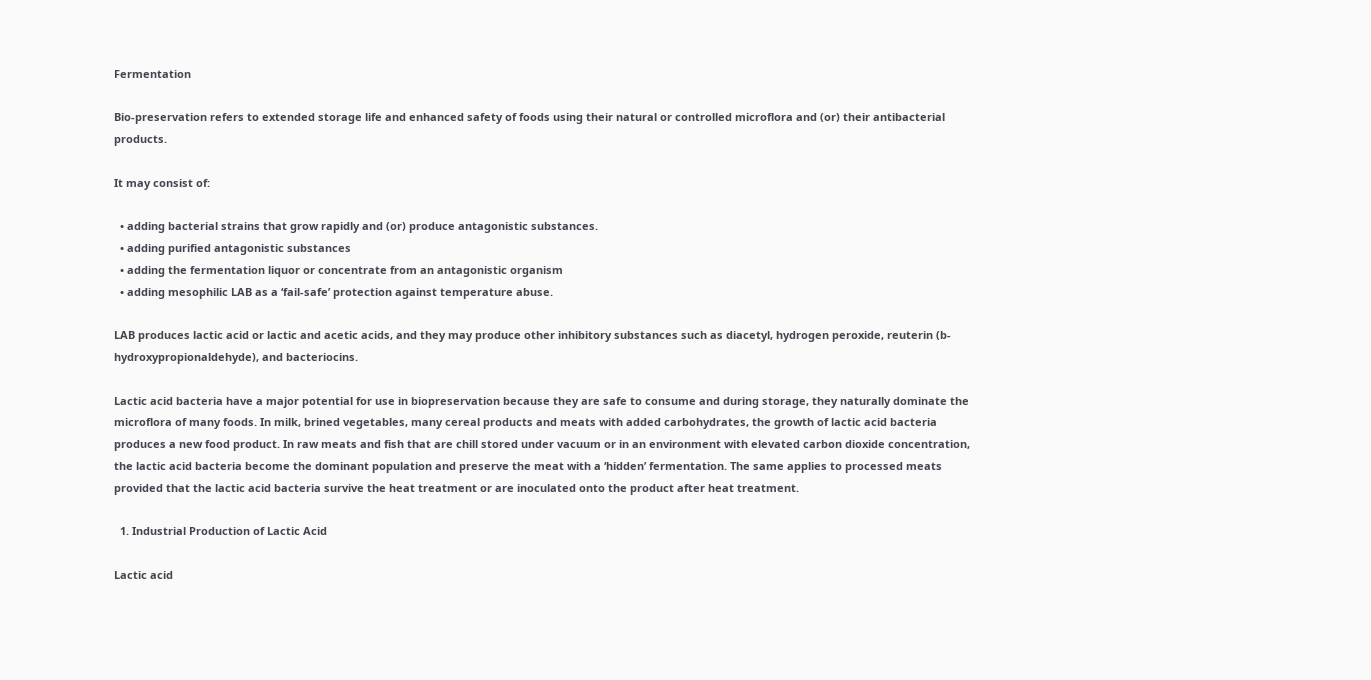Fermentation

Bio-preservation refers to extended storage life and enhanced safety of foods using their natural or controlled microflora and (or) their antibacterial products.

It may consist of:

  • adding bacterial strains that grow rapidly and (or) produce antagonistic substances.
  • adding purified antagonistic substances
  • adding the fermentation liquor or concentrate from an antagonistic organism
  • adding mesophilic LAB as a ‘fail-safe’ protection against temperature abuse.

LAB produces lactic acid or lactic and acetic acids, and they may produce other inhibitory substances such as diacetyl, hydrogen peroxide, reuterin (b-hydroxypropionaldehyde), and bacteriocins.

Lactic acid bacteria have a major potential for use in biopreservation because they are safe to consume and during storage, they naturally dominate the microflora of many foods. In milk, brined vegetables, many cereal products and meats with added carbohydrates, the growth of lactic acid bacteria produces a new food product. In raw meats and fish that are chill stored under vacuum or in an environment with elevated carbon dioxide concentration, the lactic acid bacteria become the dominant population and preserve the meat with a ‘hidden’ fermentation. The same applies to processed meats provided that the lactic acid bacteria survive the heat treatment or are inoculated onto the product after heat treatment.

  1. Industrial Production of Lactic Acid

Lactic acid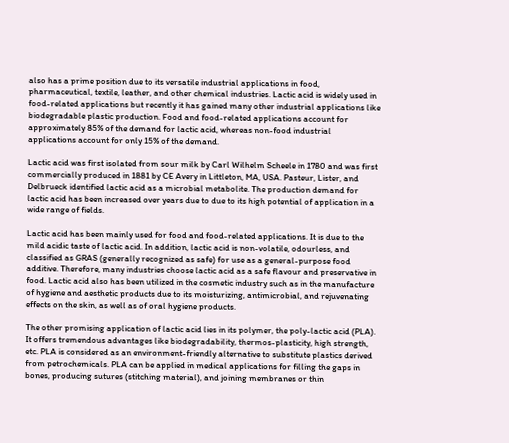also has a prime position due to its versatile industrial applications in food, pharmaceutical, textile, leather, and other chemical industries. Lactic acid is widely used in food-related applications but recently it has gained many other industrial applications like biodegradable plastic production. Food and food-related applications account for approximately 85% of the demand for lactic acid, whereas non-food industrial applications account for only 15% of the demand.

Lactic acid was first isolated from sour milk by Carl Wilhelm Scheele in 1780 and was first commercially produced in 1881 by CE Avery in Littleton, MA, USA. Pasteur, Lister, and Delbrueck identified lactic acid as a microbial metabolite. The production demand for lactic acid has been increased over years due to due to its high potential of application in a wide range of fields.

Lactic acid has been mainly used for food and food-related applications. It is due to the mild acidic taste of lactic acid. In addition, lactic acid is non-volatile, odourless, and classified as GRAS (generally recognized as safe) for use as a general-purpose food additive. Therefore, many industries choose lactic acid as a safe flavour and preservative in food. Lactic acid also has been utilized in the cosmetic industry such as in the manufacture of hygiene and aesthetic products due to its moisturizing, antimicrobial, and rejuvenating effects on the skin, as well as of oral hygiene products.

The other promising application of lactic acid lies in its polymer, the poly-lactic acid (PLA). It offers tremendous advantages like biodegradability, thermos-plasticity, high strength, etc. PLA is considered as an environment-friendly alternative to substitute plastics derived from petrochemicals. PLA can be applied in medical applications for filling the gaps in bones, producing sutures (stitching material), and joining membranes or thin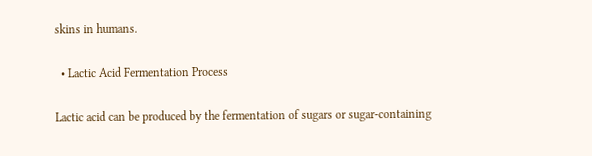skins in humans.

  • Lactic Acid Fermentation Process

Lactic acid can be produced by the fermentation of sugars or sugar-containing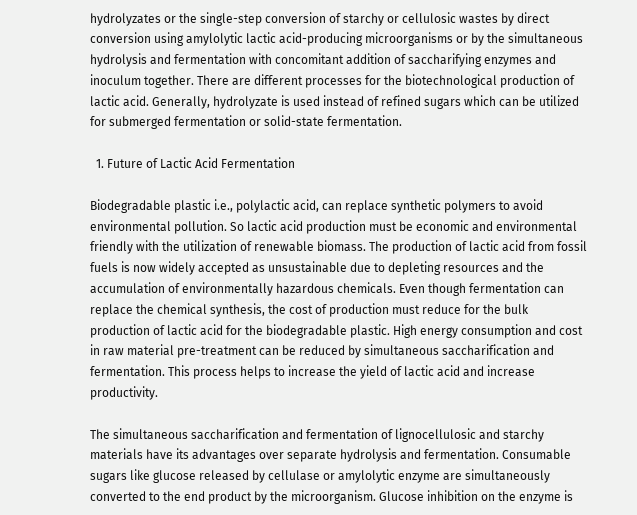hydrolyzates or the single-step conversion of starchy or cellulosic wastes by direct conversion using amylolytic lactic acid-producing microorganisms or by the simultaneous hydrolysis and fermentation with concomitant addition of saccharifying enzymes and inoculum together. There are different processes for the biotechnological production of lactic acid. Generally, hydrolyzate is used instead of refined sugars which can be utilized for submerged fermentation or solid-state fermentation.

  1. Future of Lactic Acid Fermentation

Biodegradable plastic i.e., polylactic acid, can replace synthetic polymers to avoid environmental pollution. So lactic acid production must be economic and environmental friendly with the utilization of renewable biomass. The production of lactic acid from fossil fuels is now widely accepted as unsustainable due to depleting resources and the accumulation of environmentally hazardous chemicals. Even though fermentation can replace the chemical synthesis, the cost of production must reduce for the bulk production of lactic acid for the biodegradable plastic. High energy consumption and cost in raw material pre-treatment can be reduced by simultaneous saccharification and fermentation. This process helps to increase the yield of lactic acid and increase productivity.

The simultaneous saccharification and fermentation of lignocellulosic and starchy materials have its advantages over separate hydrolysis and fermentation. Consumable sugars like glucose released by cellulase or amylolytic enzyme are simultaneously converted to the end product by the microorganism. Glucose inhibition on the enzyme is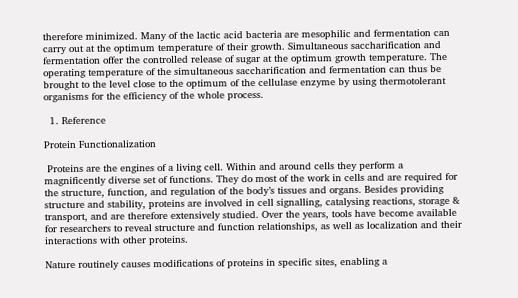therefore minimized. Many of the lactic acid bacteria are mesophilic and fermentation can carry out at the optimum temperature of their growth. Simultaneous saccharification and fermentation offer the controlled release of sugar at the optimum growth temperature. The operating temperature of the simultaneous saccharification and fermentation can thus be brought to the level close to the optimum of the cellulase enzyme by using thermotolerant organisms for the efficiency of the whole process.

  1. Reference

Protein Functionalization

 Proteins are the engines of a living cell. Within and around cells they perform a magnificently diverse set of functions. They do most of the work in cells and are required for the structure, function, and regulation of the body’s tissues and organs. Besides providing structure and stability, proteins are involved in cell signalling, catalysing reactions, storage & transport, and are therefore extensively studied. Over the years, tools have become available for researchers to reveal structure and function relationships, as well as localization and their interactions with other proteins.

Nature routinely causes modifications of proteins in specific sites, enabling a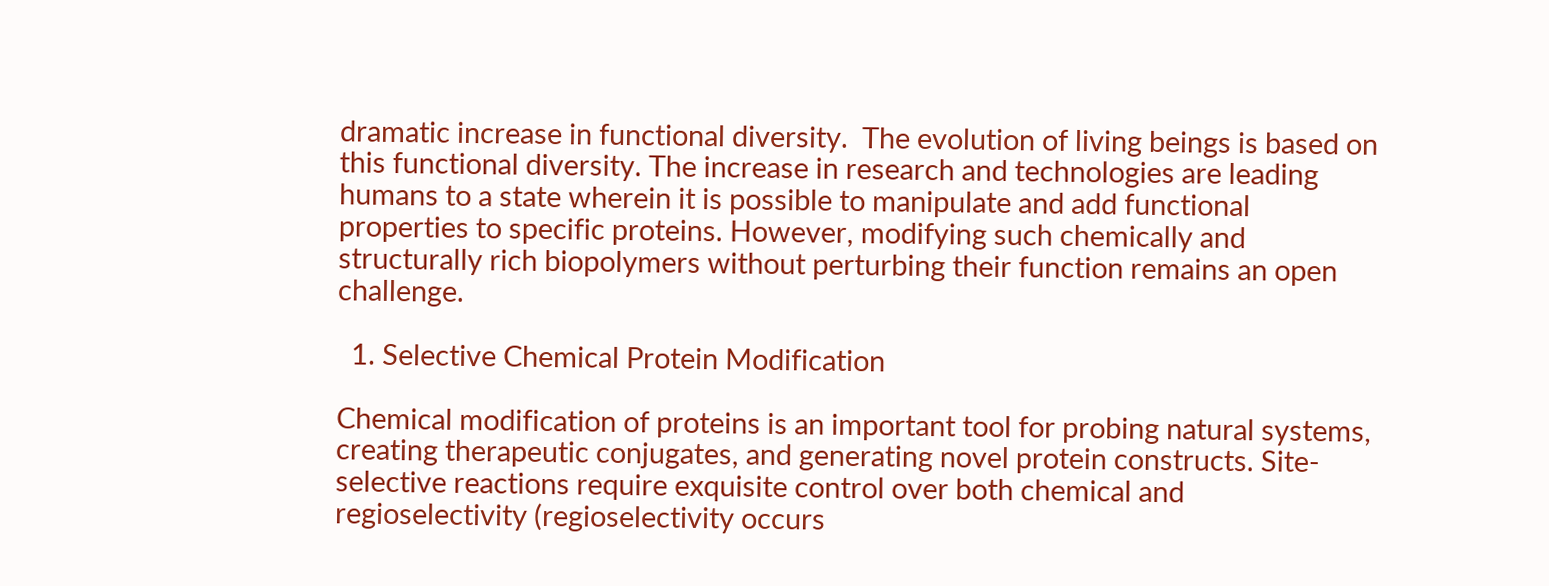dramatic increase in functional diversity.  The evolution of living beings is based on this functional diversity. The increase in research and technologies are leading humans to a state wherein it is possible to manipulate and add functional properties to specific proteins. However, modifying such chemically and structurally rich biopolymers without perturbing their function remains an open challenge.

  1. Selective Chemical Protein Modification

Chemical modification of proteins is an important tool for probing natural systems, creating therapeutic conjugates, and generating novel protein constructs. Site-selective reactions require exquisite control over both chemical and regioselectivity (regioselectivity occurs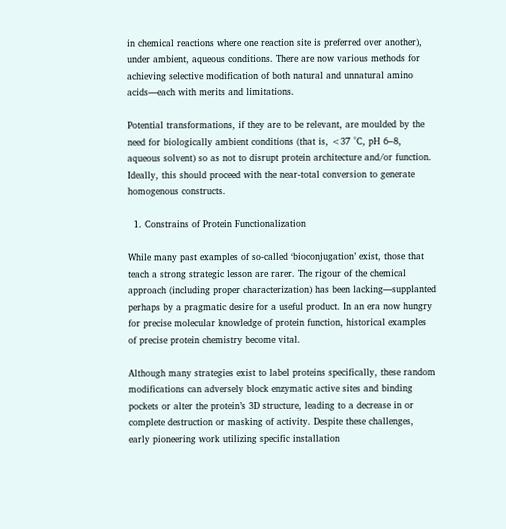in chemical reactions where one reaction site is preferred over another), under ambient, aqueous conditions. There are now various methods for achieving selective modification of both natural and unnatural amino acids—each with merits and limitations.

Potential transformations, if they are to be relevant, are moulded by the need for biologically ambient conditions (that is, <37 °C, pH 6–8, aqueous solvent) so as not to disrupt protein architecture and/or function. Ideally, this should proceed with the near-total conversion to generate homogenous constructs.

  1. Constrains of Protein Functionalization

While many past examples of so-called ‘bioconjugation’ exist, those that teach a strong strategic lesson are rarer. The rigour of the chemical approach (including proper characterization) has been lacking—supplanted perhaps by a pragmatic desire for a useful product. In an era now hungry for precise molecular knowledge of protein function, historical examples of precise protein chemistry become vital.

Although many strategies exist to label proteins specifically, these random modifications can adversely block enzymatic active sites and binding pockets or alter the protein’s 3D structure, leading to a decrease in or complete destruction or masking of activity. Despite these challenges, early pioneering work utilizing specific installation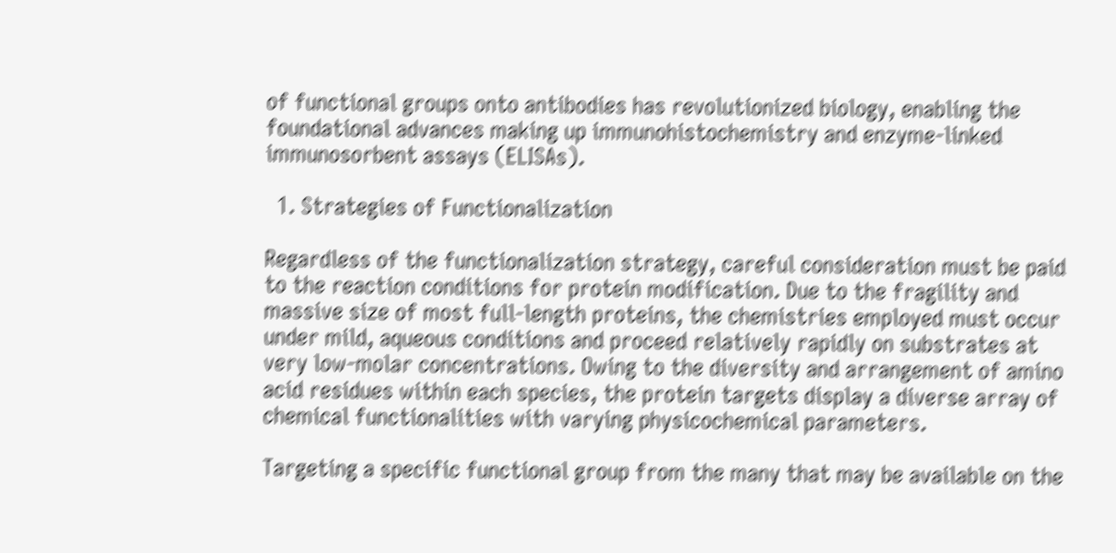of functional groups onto antibodies has revolutionized biology, enabling the foundational advances making up immunohistochemistry and enzyme-linked immunosorbent assays (ELISAs).

  1. Strategies of Functionalization

Regardless of the functionalization strategy, careful consideration must be paid to the reaction conditions for protein modification. Due to the fragility and massive size of most full-length proteins, the chemistries employed must occur under mild, aqueous conditions and proceed relatively rapidly on substrates at very low-molar concentrations. Owing to the diversity and arrangement of amino acid residues within each species, the protein targets display a diverse array of chemical functionalities with varying physicochemical parameters.

Targeting a specific functional group from the many that may be available on the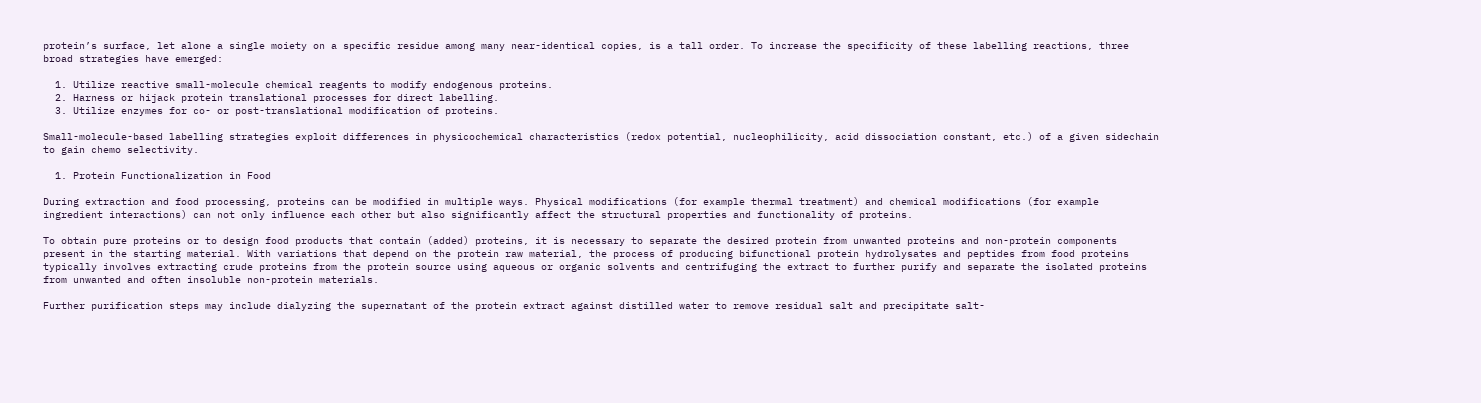protein’s surface, let alone a single moiety on a specific residue among many near-identical copies, is a tall order. To increase the specificity of these labelling reactions, three broad strategies have emerged:

  1. Utilize reactive small-molecule chemical reagents to modify endogenous proteins.
  2. Harness or hijack protein translational processes for direct labelling.
  3. Utilize enzymes for co- or post-translational modification of proteins.

Small-molecule-based labelling strategies exploit differences in physicochemical characteristics (redox potential, nucleophilicity, acid dissociation constant, etc.) of a given sidechain to gain chemo selectivity.

  1. Protein Functionalization in Food

During extraction and food processing, proteins can be modified in multiple ways. Physical modifications (for example thermal treatment) and chemical modifications (for example ingredient interactions) can not only influence each other but also significantly affect the structural properties and functionality of proteins.

To obtain pure proteins or to design food products that contain (added) proteins, it is necessary to separate the desired protein from unwanted proteins and non-protein components present in the starting material. With variations that depend on the protein raw material, the process of producing bifunctional protein hydrolysates and peptides from food proteins typically involves extracting crude proteins from the protein source using aqueous or organic solvents and centrifuging the extract to further purify and separate the isolated proteins from unwanted and often insoluble non-protein materials.

Further purification steps may include dialyzing the supernatant of the protein extract against distilled water to remove residual salt and precipitate salt-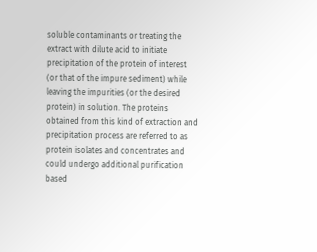soluble contaminants or treating the extract with dilute acid to initiate precipitation of the protein of interest (or that of the impure sediment) while leaving the impurities (or the desired protein) in solution. The proteins obtained from this kind of extraction and precipitation process are referred to as protein isolates and concentrates and could undergo additional purification based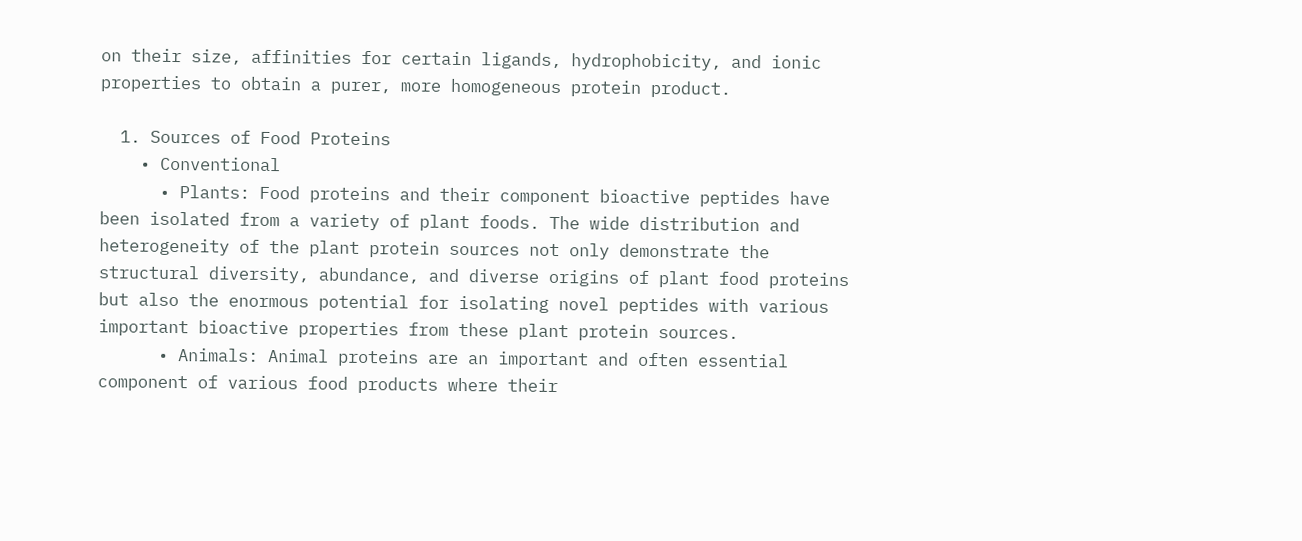on their size, affinities for certain ligands, hydrophobicity, and ionic properties to obtain a purer, more homogeneous protein product.

  1. Sources of Food Proteins
    • Conventional
      • Plants: Food proteins and their component bioactive peptides have been isolated from a variety of plant foods. The wide distribution and heterogeneity of the plant protein sources not only demonstrate the structural diversity, abundance, and diverse origins of plant food proteins but also the enormous potential for isolating novel peptides with various important bioactive properties from these plant protein sources.
      • Animals: Animal proteins are an important and often essential component of various food products where their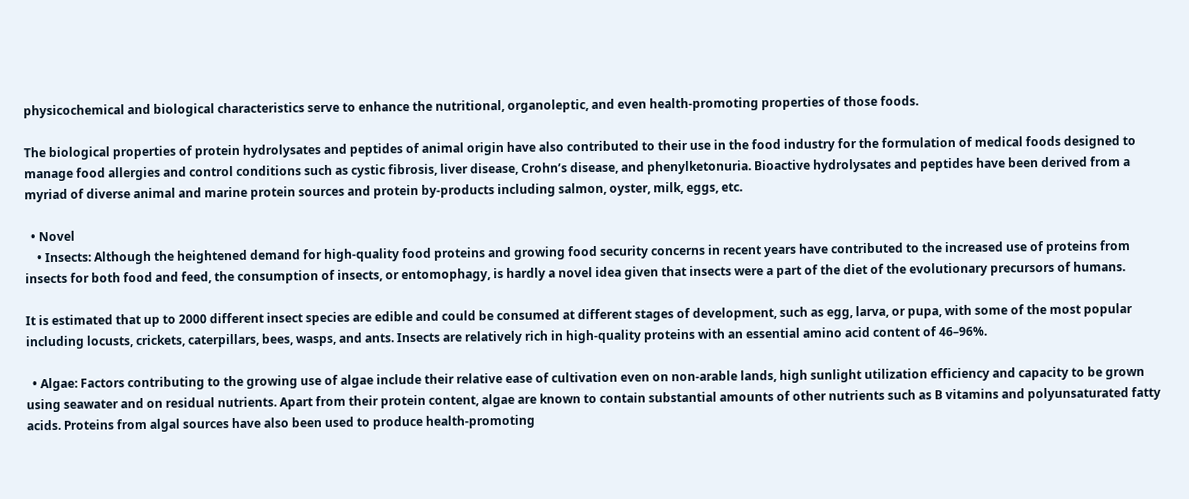physicochemical and biological characteristics serve to enhance the nutritional, organoleptic, and even health-promoting properties of those foods.

The biological properties of protein hydrolysates and peptides of animal origin have also contributed to their use in the food industry for the formulation of medical foods designed to manage food allergies and control conditions such as cystic fibrosis, liver disease, Crohn’s disease, and phenylketonuria. Bioactive hydrolysates and peptides have been derived from a myriad of diverse animal and marine protein sources and protein by-products including salmon, oyster, milk, eggs, etc.

  • Novel
    • Insects: Although the heightened demand for high-quality food proteins and growing food security concerns in recent years have contributed to the increased use of proteins from insects for both food and feed, the consumption of insects, or entomophagy, is hardly a novel idea given that insects were a part of the diet of the evolutionary precursors of humans.

It is estimated that up to 2000 different insect species are edible and could be consumed at different stages of development, such as egg, larva, or pupa, with some of the most popular including locusts, crickets, caterpillars, bees, wasps, and ants. Insects are relatively rich in high-quality proteins with an essential amino acid content of 46–96%.

  • Algae: Factors contributing to the growing use of algae include their relative ease of cultivation even on non-arable lands, high sunlight utilization efficiency and capacity to be grown using seawater and on residual nutrients. Apart from their protein content, algae are known to contain substantial amounts of other nutrients such as B vitamins and polyunsaturated fatty acids. Proteins from algal sources have also been used to produce health-promoting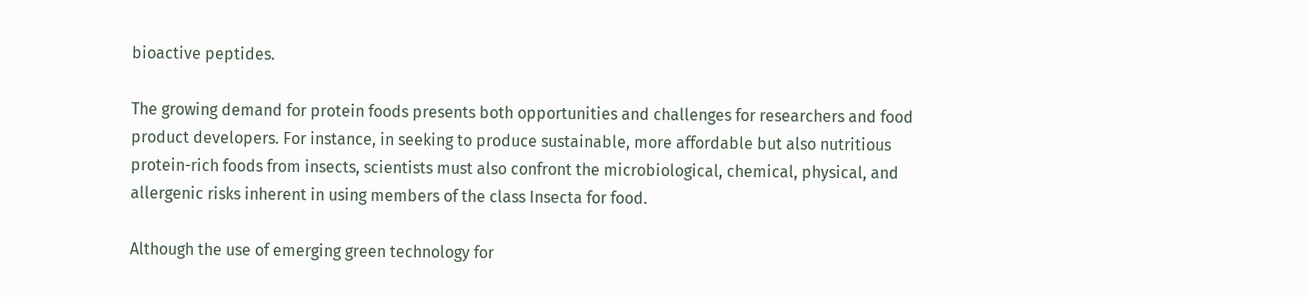bioactive peptides.

The growing demand for protein foods presents both opportunities and challenges for researchers and food product developers. For instance, in seeking to produce sustainable, more affordable but also nutritious protein-rich foods from insects, scientists must also confront the microbiological, chemical, physical, and allergenic risks inherent in using members of the class Insecta for food.

Although the use of emerging green technology for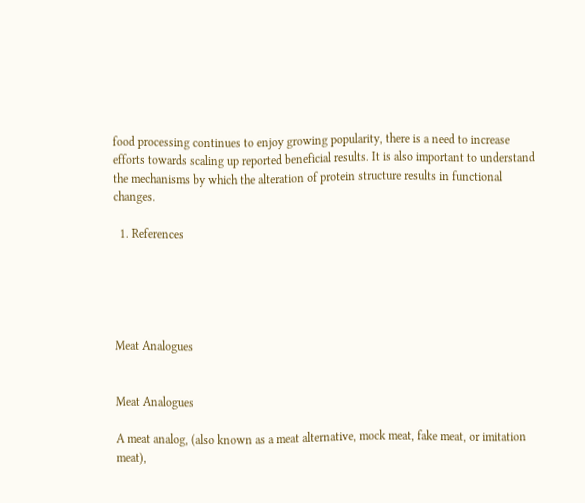food processing continues to enjoy growing popularity, there is a need to increase efforts towards scaling up reported beneficial results. It is also important to understand the mechanisms by which the alteration of protein structure results in functional changes.

  1. References





Meat Analogues


Meat Analogues

A meat analog, (also known as a meat alternative, mock meat, fake meat, or imitation meat),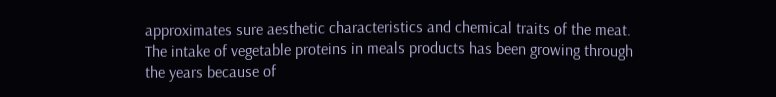approximates sure aesthetic characteristics and chemical traits of the meat. The intake of vegetable proteins in meals products has been growing through the years because of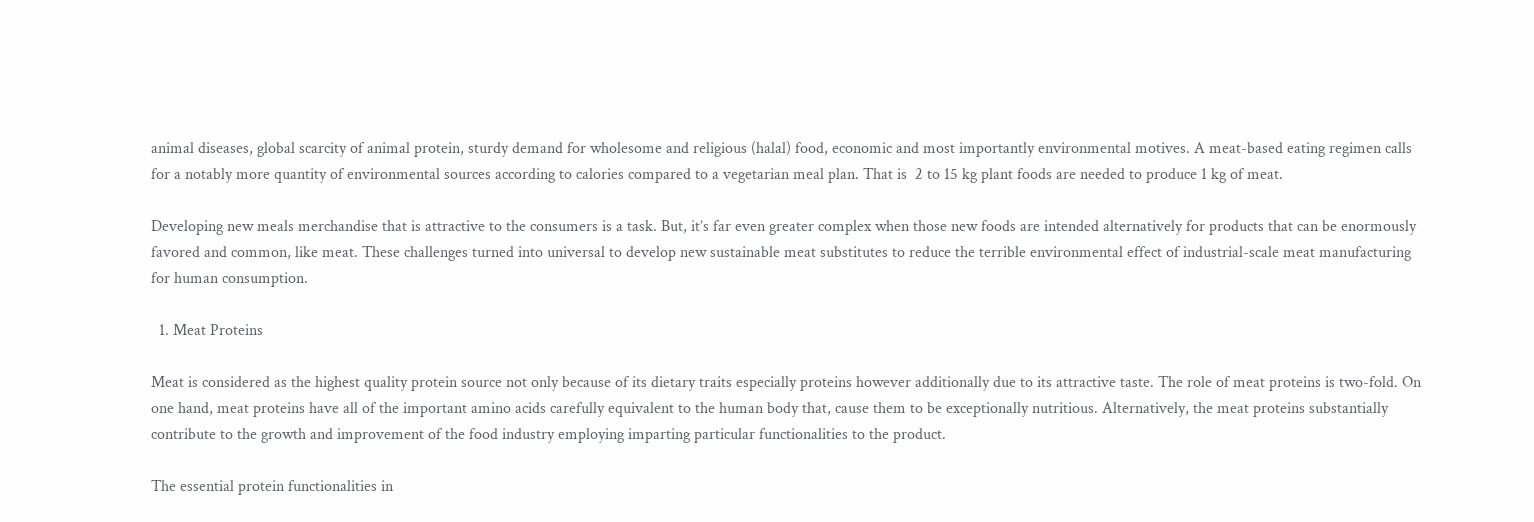animal diseases, global scarcity of animal protein, sturdy demand for wholesome and religious (halal) food, economic and most importantly environmental motives. A meat-based eating regimen calls for a notably more quantity of environmental sources according to calories compared to a vegetarian meal plan. That is  2 to 15 kg plant foods are needed to produce 1 kg of meat.

Developing new meals merchandise that is attractive to the consumers is a task. But, it’s far even greater complex when those new foods are intended alternatively for products that can be enormously favored and common, like meat. These challenges turned into universal to develop new sustainable meat substitutes to reduce the terrible environmental effect of industrial-scale meat manufacturing for human consumption.

  1. Meat Proteins

Meat is considered as the highest quality protein source not only because of its dietary traits especially proteins however additionally due to its attractive taste. The role of meat proteins is two-fold. On one hand, meat proteins have all of the important amino acids carefully equivalent to the human body that, cause them to be exceptionally nutritious. Alternatively, the meat proteins substantially contribute to the growth and improvement of the food industry employing imparting particular functionalities to the product.

The essential protein functionalities in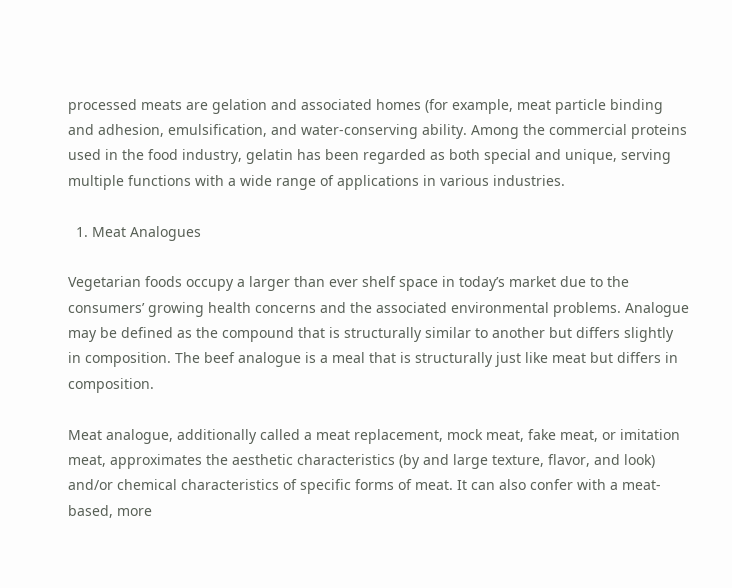processed meats are gelation and associated homes (for example, meat particle binding and adhesion, emulsification, and water-conserving ability. Among the commercial proteins used in the food industry, gelatin has been regarded as both special and unique, serving multiple functions with a wide range of applications in various industries.

  1. Meat Analogues

Vegetarian foods occupy a larger than ever shelf space in today’s market due to the consumers’ growing health concerns and the associated environmental problems. Analogue may be defined as the compound that is structurally similar to another but differs slightly in composition. The beef analogue is a meal that is structurally just like meat but differs in composition.

Meat analogue, additionally called a meat replacement, mock meat, fake meat, or imitation meat, approximates the aesthetic characteristics (by and large texture, flavor, and look) and/or chemical characteristics of specific forms of meat. It can also confer with a meat-based, more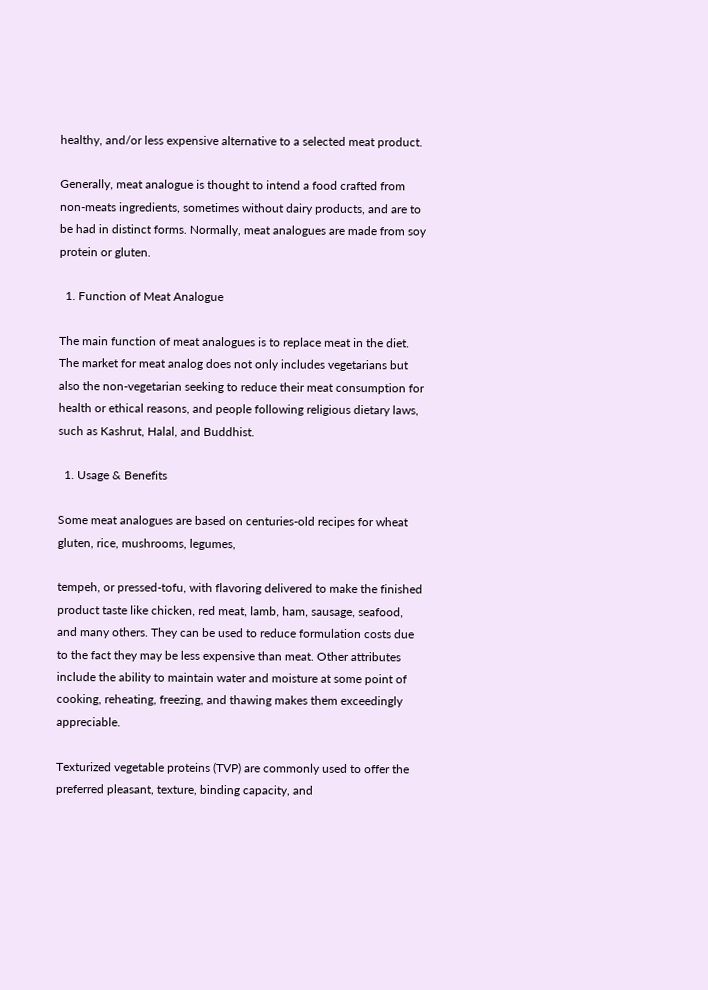healthy, and/or less expensive alternative to a selected meat product.

Generally, meat analogue is thought to intend a food crafted from non-meats ingredients, sometimes without dairy products, and are to be had in distinct forms. Normally, meat analogues are made from soy protein or gluten.

  1. Function of Meat Analogue

The main function of meat analogues is to replace meat in the diet. The market for meat analog does not only includes vegetarians but also the non-vegetarian seeking to reduce their meat consumption for health or ethical reasons, and people following religious dietary laws, such as Kashrut, Halal, and Buddhist.

  1. Usage & Benefits

Some meat analogues are based on centuries-old recipes for wheat gluten, rice, mushrooms, legumes,

tempeh, or pressed-tofu, with flavoring delivered to make the finished product taste like chicken, red meat, lamb, ham, sausage, seafood, and many others. They can be used to reduce formulation costs due to the fact they may be less expensive than meat. Other attributes include the ability to maintain water and moisture at some point of cooking, reheating, freezing, and thawing makes them exceedingly appreciable.

Texturized vegetable proteins (TVP) are commonly used to offer the preferred pleasant, texture, binding capacity, and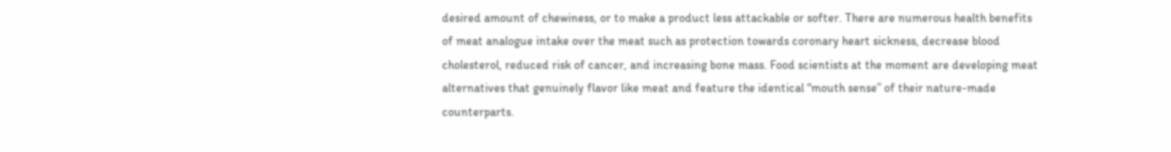desired amount of chewiness, or to make a product less attackable or softer. There are numerous health benefits of meat analogue intake over the meat such as protection towards coronary heart sickness, decrease blood cholesterol, reduced risk of cancer, and increasing bone mass. Food scientists at the moment are developing meat alternatives that genuinely flavor like meat and feature the identical “mouth sense” of their nature-made counterparts.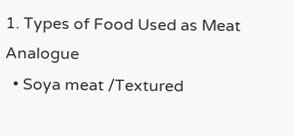1. Types of Food Used as Meat Analogue
  • Soya meat /Textured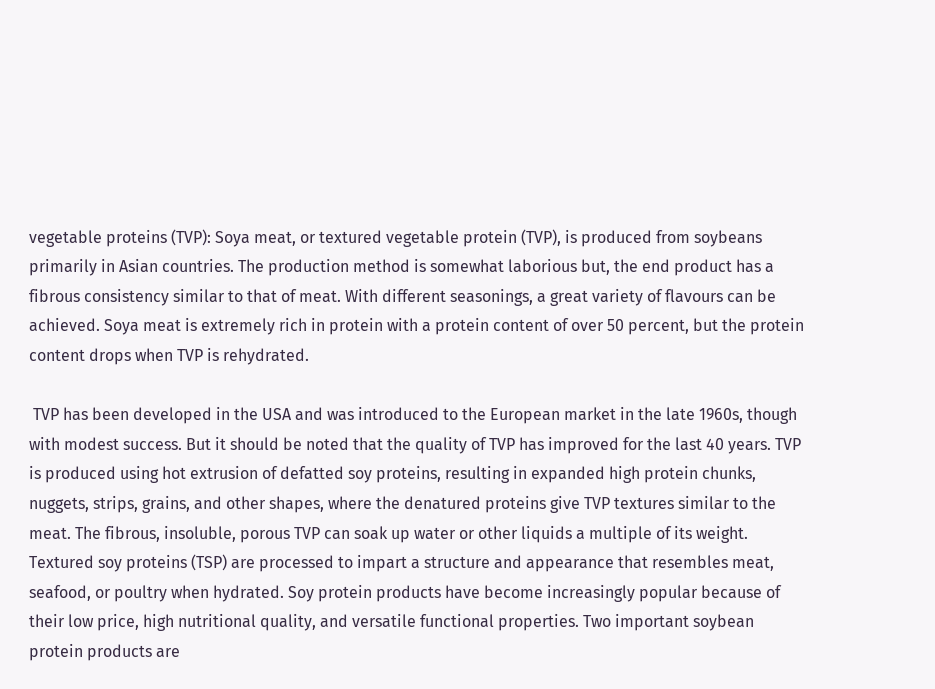vegetable proteins (TVP): Soya meat, or textured vegetable protein (TVP), is produced from soybeans primarily in Asian countries. The production method is somewhat laborious but, the end product has a fibrous consistency similar to that of meat. With different seasonings, a great variety of flavours can be achieved. Soya meat is extremely rich in protein with a protein content of over 50 percent, but the protein content drops when TVP is rehydrated.

 TVP has been developed in the USA and was introduced to the European market in the late 1960s, though with modest success. But it should be noted that the quality of TVP has improved for the last 40 years. TVP is produced using hot extrusion of defatted soy proteins, resulting in expanded high protein chunks, nuggets, strips, grains, and other shapes, where the denatured proteins give TVP textures similar to the meat. The fibrous, insoluble, porous TVP can soak up water or other liquids a multiple of its weight. Textured soy proteins (TSP) are processed to impart a structure and appearance that resembles meat, seafood, or poultry when hydrated. Soy protein products have become increasingly popular because of their low price, high nutritional quality, and versatile functional properties. Two important soybean protein products are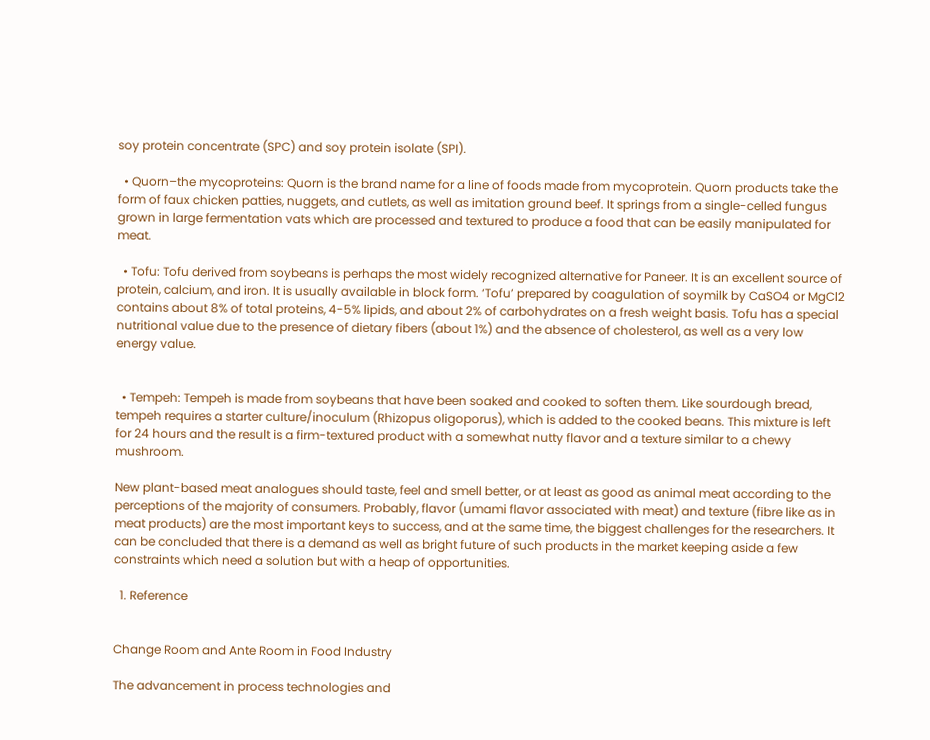soy protein concentrate (SPC) and soy protein isolate (SPI).

  • Quorn–the mycoproteins: Quorn is the brand name for a line of foods made from mycoprotein. Quorn products take the form of faux chicken patties, nuggets, and cutlets, as well as imitation ground beef. It springs from a single-celled fungus grown in large fermentation vats which are processed and textured to produce a food that can be easily manipulated for meat.

  • Tofu: Tofu derived from soybeans is perhaps the most widely recognized alternative for Paneer. It is an excellent source of protein, calcium, and iron. It is usually available in block form. ‘Tofu’ prepared by coagulation of soymilk by CaSO4 or MgCl2 contains about 8% of total proteins, 4-5% lipids, and about 2% of carbohydrates on a fresh weight basis. Tofu has a special nutritional value due to the presence of dietary fibers (about 1%) and the absence of cholesterol, as well as a very low energy value.


  • Tempeh: Tempeh is made from soybeans that have been soaked and cooked to soften them. Like sourdough bread, tempeh requires a starter culture/inoculum (Rhizopus oligoporus), which is added to the cooked beans. This mixture is left for 24 hours and the result is a firm-textured product with a somewhat nutty flavor and a texture similar to a chewy mushroom.

New plant-based meat analogues should taste, feel and smell better, or at least as good as animal meat according to the perceptions of the majority of consumers. Probably, flavor (umami flavor associated with meat) and texture (fibre like as in meat products) are the most important keys to success, and at the same time, the biggest challenges for the researchers. It can be concluded that there is a demand as well as bright future of such products in the market keeping aside a few constraints which need a solution but with a heap of opportunities.

  1. Reference


Change Room and Ante Room in Food Industry

The advancement in process technologies and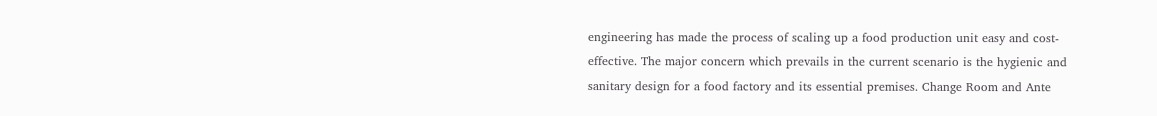engineering has made the process of scaling up a food production unit easy and cost-effective. The major concern which prevails in the current scenario is the hygienic and sanitary design for a food factory and its essential premises. Change Room and Ante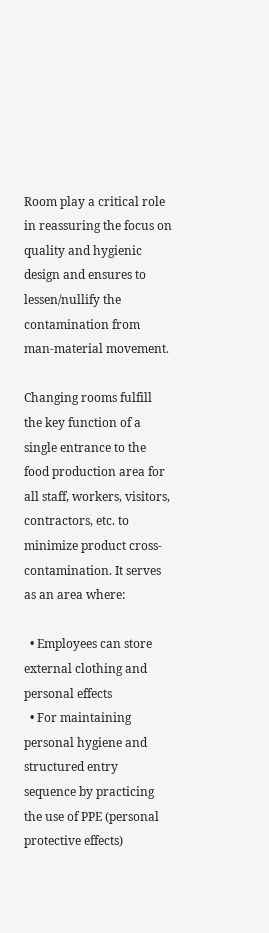Room play a critical role in reassuring the focus on quality and hygienic design and ensures to lessen/nullify the contamination from man-material movement.

Changing rooms fulfill the key function of a single entrance to the food production area for all staff, workers, visitors, contractors, etc. to minimize product cross-contamination. It serves as an area where:

  • Employees can store external clothing and personal effects
  • For maintaining personal hygiene and structured entry sequence by practicing the use of PPE (personal protective effects)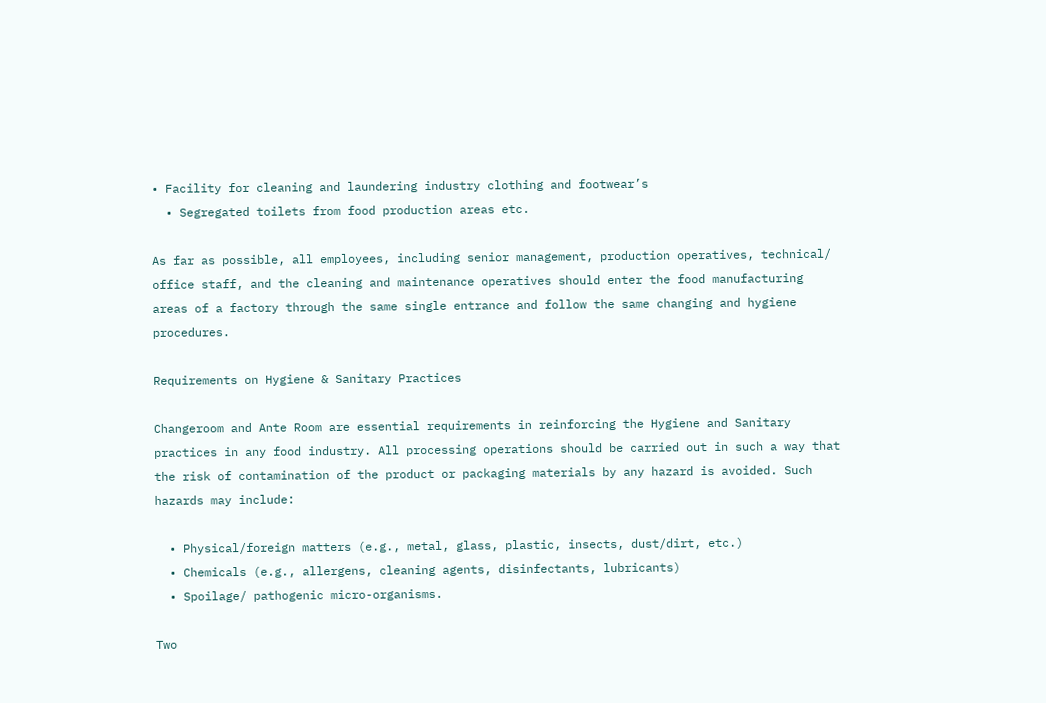• Facility for cleaning and laundering industry clothing and footwear’s
  • Segregated toilets from food production areas etc.

As far as possible, all employees, including senior management, production operatives, technical/ office staff, and the cleaning and maintenance operatives should enter the food manufacturing areas of a factory through the same single entrance and follow the same changing and hygiene procedures.

Requirements on Hygiene & Sanitary Practices

Changeroom and Ante Room are essential requirements in reinforcing the Hygiene and Sanitary practices in any food industry. All processing operations should be carried out in such a way that the risk of contamination of the product or packaging materials by any hazard is avoided. Such hazards may include:

  • Physical/foreign matters (e.g., metal, glass, plastic, insects, dust/dirt, etc.)
  • Chemicals (e.g., allergens, cleaning agents, disinfectants, lubricants)
  • Spoilage/ pathogenic micro-organisms.

Two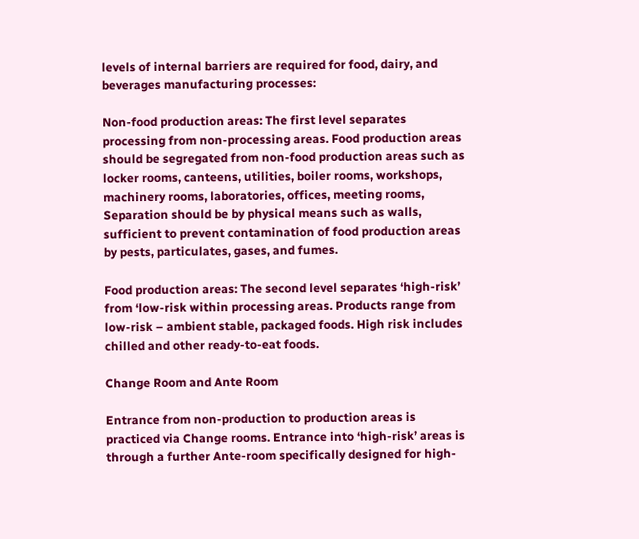levels of internal barriers are required for food, dairy, and beverages manufacturing processes:

Non-food production areas: The first level separates processing from non-processing areas. Food production areas should be segregated from non-food production areas such as locker rooms, canteens, utilities, boiler rooms, workshops, machinery rooms, laboratories, offices, meeting rooms, Separation should be by physical means such as walls, sufficient to prevent contamination of food production areas by pests, particulates, gases, and fumes.

Food production areas: The second level separates ‘high-risk’ from ‘low-risk within processing areas. Products range from low-risk – ambient stable, packaged foods. High risk includes chilled and other ready-to-eat foods.

Change Room and Ante Room

Entrance from non-production to production areas is practiced via Change rooms. Entrance into ‘high-risk’ areas is through a further Ante-room specifically designed for high-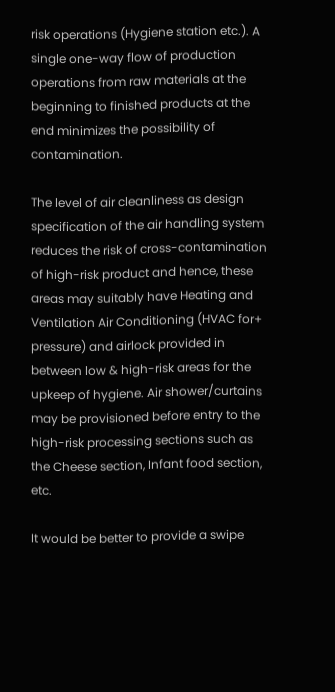risk operations (Hygiene station etc.). A single one-way flow of production operations from raw materials at the beginning to finished products at the end minimizes the possibility of contamination.

The level of air cleanliness as design specification of the air handling system reduces the risk of cross-contamination of high-risk product and hence, these areas may suitably have Heating and Ventilation Air Conditioning (HVAC for+ pressure) and airlock provided in between low & high-risk areas for the upkeep of hygiene. Air shower/curtains may be provisioned before entry to the high-risk processing sections such as the Cheese section, Infant food section, etc.

It would be better to provide a swipe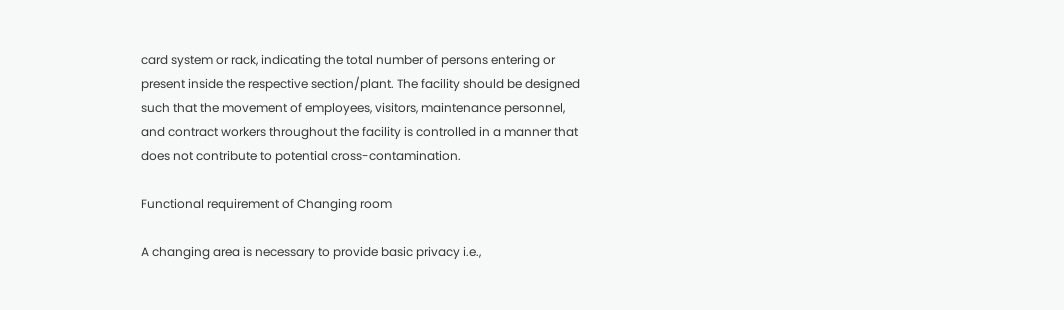card system or rack, indicating the total number of persons entering or present inside the respective section/plant. The facility should be designed such that the movement of employees, visitors, maintenance personnel, and contract workers throughout the facility is controlled in a manner that does not contribute to potential cross-contamination.

Functional requirement of Changing room

A changing area is necessary to provide basic privacy i.e.,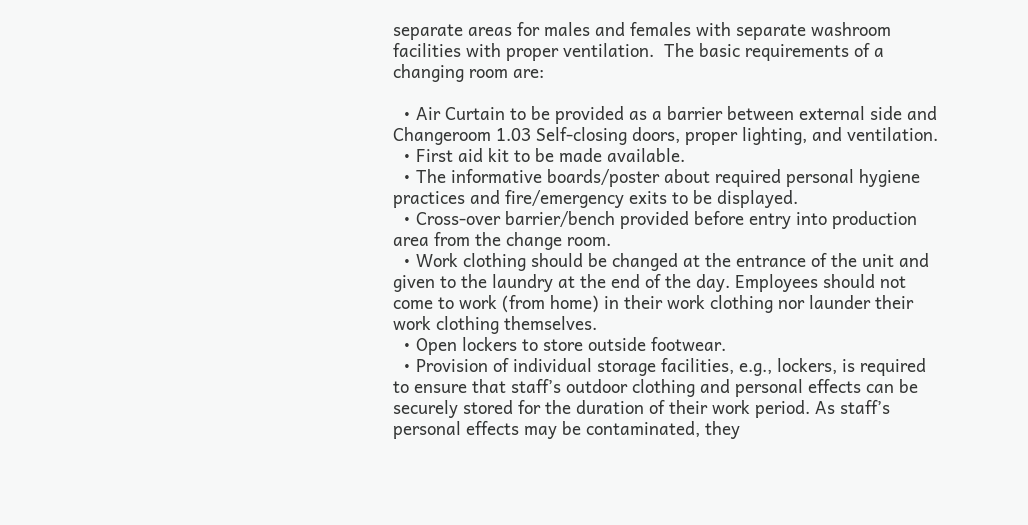separate areas for males and females with separate washroom facilities with proper ventilation.  The basic requirements of a changing room are:

  • Air Curtain to be provided as a barrier between external side and Changeroom 1.03 Self-closing doors, proper lighting, and ventilation.
  • First aid kit to be made available.
  • The informative boards/poster about required personal hygiene practices and fire/emergency exits to be displayed.
  • Cross-over barrier/bench provided before entry into production area from the change room.
  • Work clothing should be changed at the entrance of the unit and given to the laundry at the end of the day. Employees should not come to work (from home) in their work clothing nor launder their work clothing themselves.
  • Open lockers to store outside footwear.
  • Provision of individual storage facilities, e.g., lockers, is required to ensure that staff’s outdoor clothing and personal effects can be securely stored for the duration of their work period. As staff’s personal effects may be contaminated, they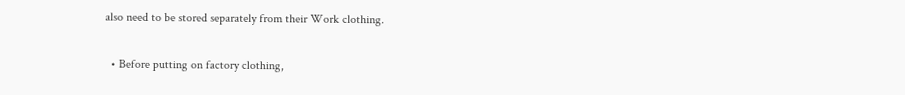also need to be stored separately from their Work clothing.

  • Before putting on factory clothing,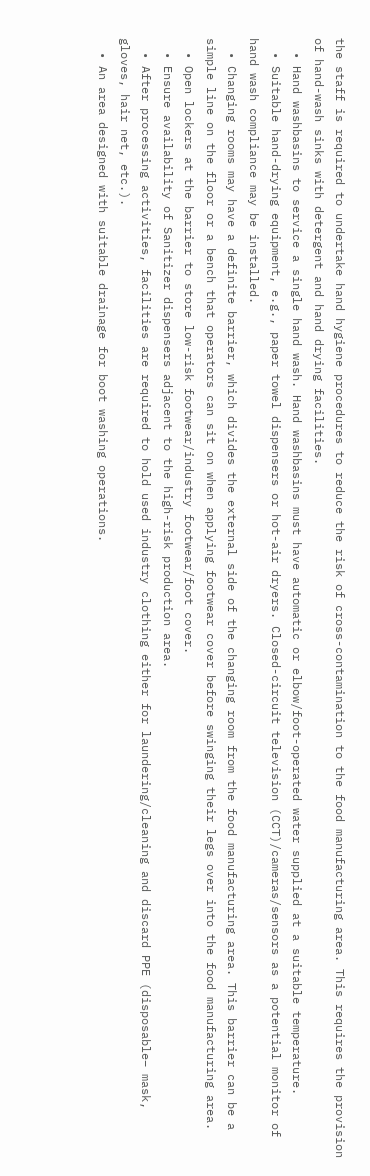the staff is required to undertake hand hygiene procedures to reduce the risk of cross-contamination to the food manufacturing area. This requires the provision of hand-wash sinks with detergent and hand drying facilities.
  • Hand washbasins to service a single hand wash. Hand washbasins must have automatic or elbow/foot-operated water supplied at a suitable temperature.
  • Suitable hand-drying equipment, e.g., paper towel dispensers or hot-air dryers. Closed-circuit television (CCT)/cameras/sensors as a potential monitor of hand wash compliance may be installed.
  • Changing rooms may have a definite barrier, which divides the external side of the changing room from the food manufacturing area. This barrier can be a simple line on the floor or a bench that operators can sit on when applying footwear cover before swinging their legs over into the food manufacturing area.
  • Open lockers at the barrier to store low-risk footwear/industry footwear/foot cover.
  • Ensure availability of Sanitizer dispensers adjacent to the high-risk production area.
  • After processing activities, facilities are required to hold used industry clothing either for laundering/cleaning and discard PPE (disposable– mask, gloves, hair net, etc.).
  • An area designed with suitable drainage for boot washing operations.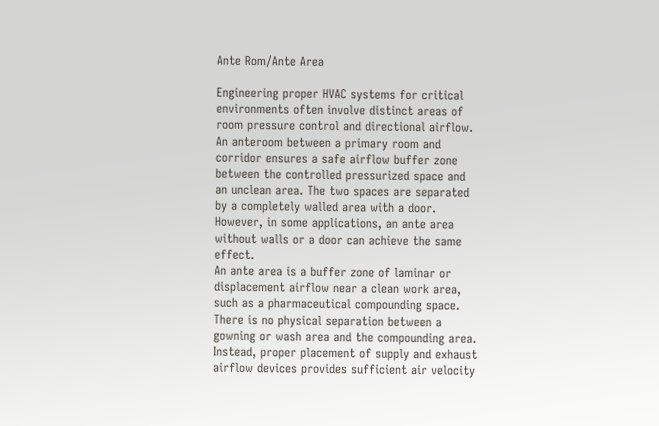Ante Rom/Ante Area

Engineering proper HVAC systems for critical environments often involve distinct areas of room pressure control and directional airflow. An anteroom between a primary room and corridor ensures a safe airflow buffer zone between the controlled pressurized space and an unclean area. The two spaces are separated by a completely walled area with a door. However, in some applications, an ante area without walls or a door can achieve the same effect.
An ante area is a buffer zone of laminar or displacement airflow near a clean work area, such as a pharmaceutical compounding space. There is no physical separation between a gowning or wash area and the compounding area. Instead, proper placement of supply and exhaust airflow devices provides sufficient air velocity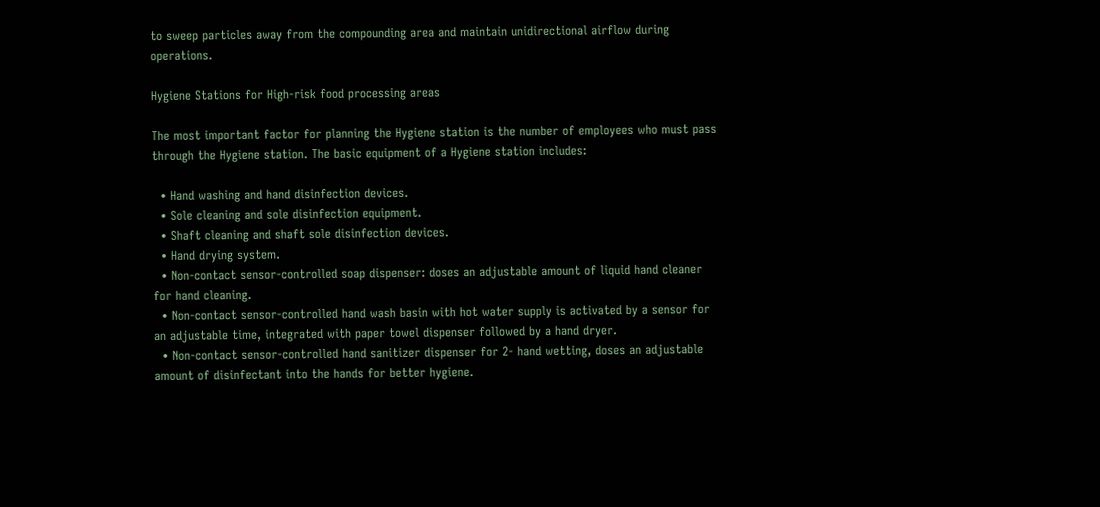to sweep particles away from the compounding area and maintain unidirectional airflow during operations.

Hygiene Stations for High-risk food processing areas

The most important factor for planning the Hygiene station is the number of employees who must pass through the Hygiene station. The basic equipment of a Hygiene station includes:

  • Hand washing and hand disinfection devices.
  • Sole cleaning and sole disinfection equipment.
  • Shaft cleaning and shaft sole disinfection devices.
  • Hand drying system.
  • Non-contact sensor-controlled soap dispenser: doses an adjustable amount of liquid hand cleaner for hand cleaning.
  • Non-contact sensor-controlled hand wash basin with hot water supply is activated by a sensor for an adjustable time, integrated with paper towel dispenser followed by a hand dryer.
  • Non-contact sensor-controlled hand sanitizer dispenser for 2- hand wetting, doses an adjustable amount of disinfectant into the hands for better hygiene.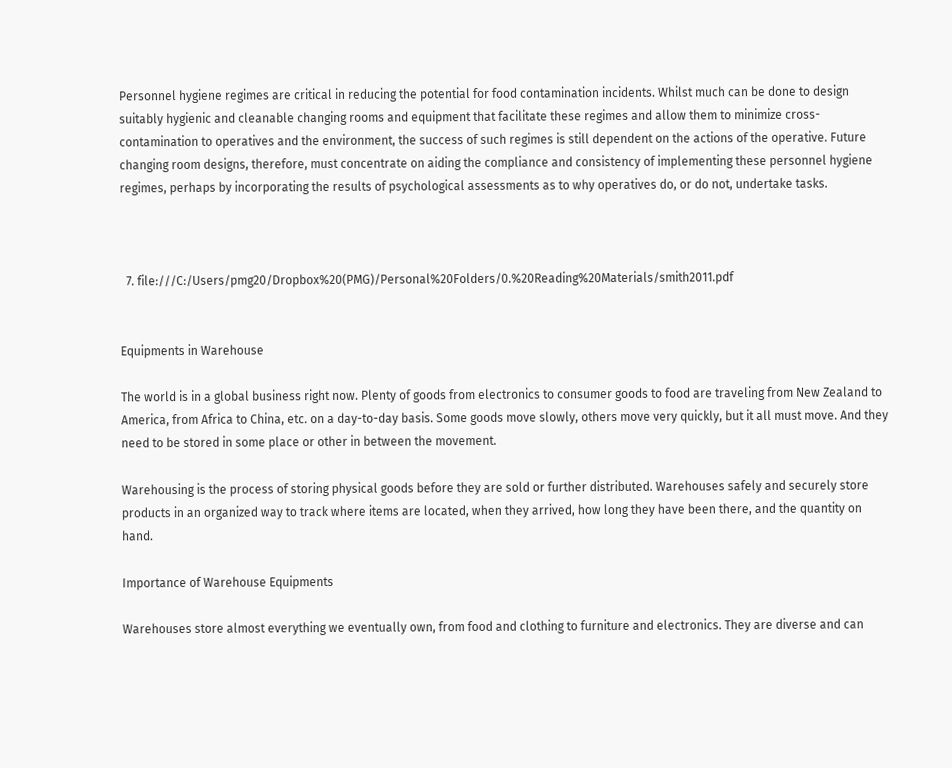Personnel hygiene regimes are critical in reducing the potential for food contamination incidents. Whilst much can be done to design suitably hygienic and cleanable changing rooms and equipment that facilitate these regimes and allow them to minimize cross-contamination to operatives and the environment, the success of such regimes is still dependent on the actions of the operative. Future changing room designs, therefore, must concentrate on aiding the compliance and consistency of implementing these personnel hygiene regimes, perhaps by incorporating the results of psychological assessments as to why operatives do, or do not, undertake tasks.



  7. file:///C:/Users/pmg20/Dropbox%20(PMG)/Personal%20Folders/0.%20Reading%20Materials/smith2011.pdf


Equipments in Warehouse

The world is in a global business right now. Plenty of goods from electronics to consumer goods to food are traveling from New Zealand to America, from Africa to China, etc. on a day-to-day basis. Some goods move slowly, others move very quickly, but it all must move. And they need to be stored in some place or other in between the movement.

Warehousing is the process of storing physical goods before they are sold or further distributed. Warehouses safely and securely store products in an organized way to track where items are located, when they arrived, how long they have been there, and the quantity on hand.

Importance of Warehouse Equipments

Warehouses store almost everything we eventually own, from food and clothing to furniture and electronics. They are diverse and can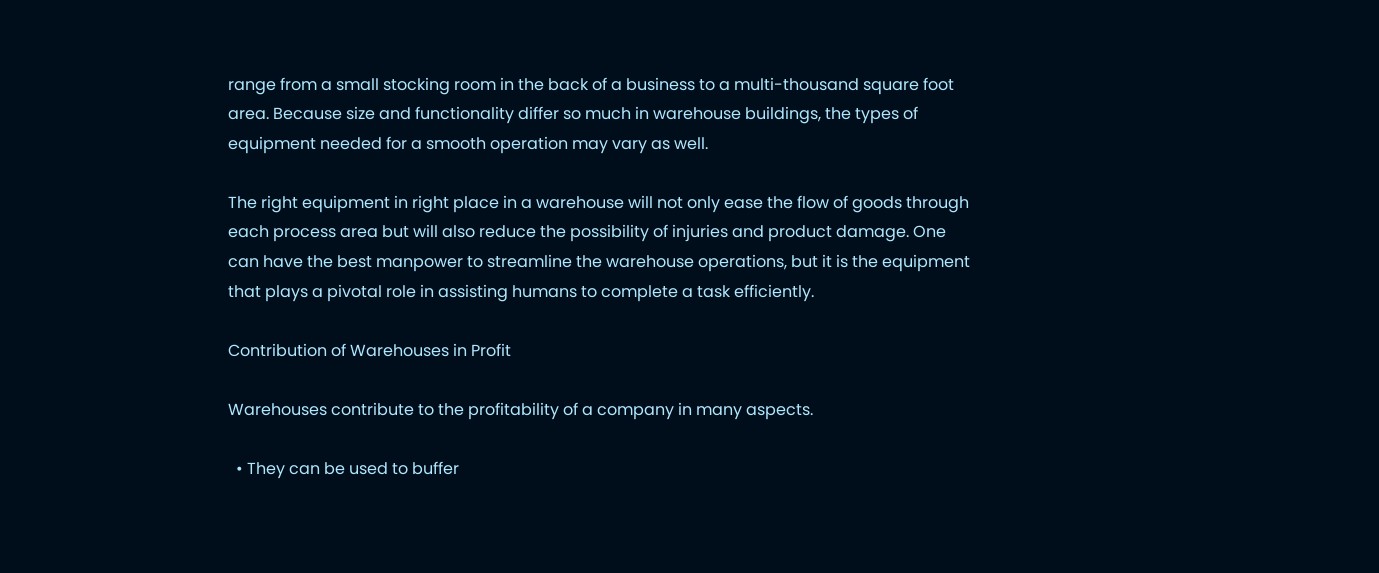range from a small stocking room in the back of a business to a multi-thousand square foot area. Because size and functionality differ so much in warehouse buildings, the types of equipment needed for a smooth operation may vary as well.

The right equipment in right place in a warehouse will not only ease the flow of goods through each process area but will also reduce the possibility of injuries and product damage. One can have the best manpower to streamline the warehouse operations, but it is the equipment that plays a pivotal role in assisting humans to complete a task efficiently.

Contribution of Warehouses in Profit

Warehouses contribute to the profitability of a company in many aspects.

  • They can be used to buffer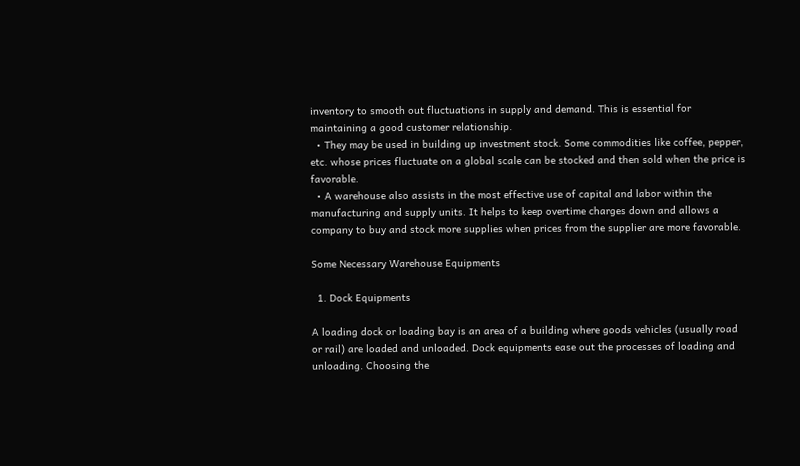inventory to smooth out fluctuations in supply and demand. This is essential for maintaining a good customer relationship.
  • They may be used in building up investment stock. Some commodities like coffee, pepper, etc. whose prices fluctuate on a global scale can be stocked and then sold when the price is favorable.
  • A warehouse also assists in the most effective use of capital and labor within the manufacturing and supply units. It helps to keep overtime charges down and allows a company to buy and stock more supplies when prices from the supplier are more favorable.

Some Necessary Warehouse Equipments

  1. Dock Equipments

A loading dock or loading bay is an area of a building where goods vehicles (usually road or rail) are loaded and unloaded. Dock equipments ease out the processes of loading and unloading. Choosing the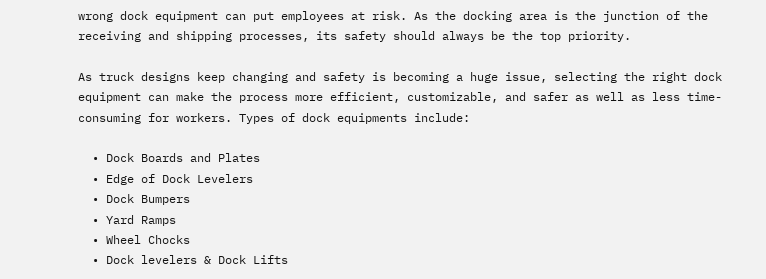wrong dock equipment can put employees at risk. As the docking area is the junction of the receiving and shipping processes, its safety should always be the top priority.

As truck designs keep changing and safety is becoming a huge issue, selecting the right dock equipment can make the process more efficient, customizable, and safer as well as less time-consuming for workers. Types of dock equipments include:

  • Dock Boards and Plates
  • Edge of Dock Levelers
  • Dock Bumpers
  • Yard Ramps
  • Wheel Chocks
  • Dock levelers & Dock Lifts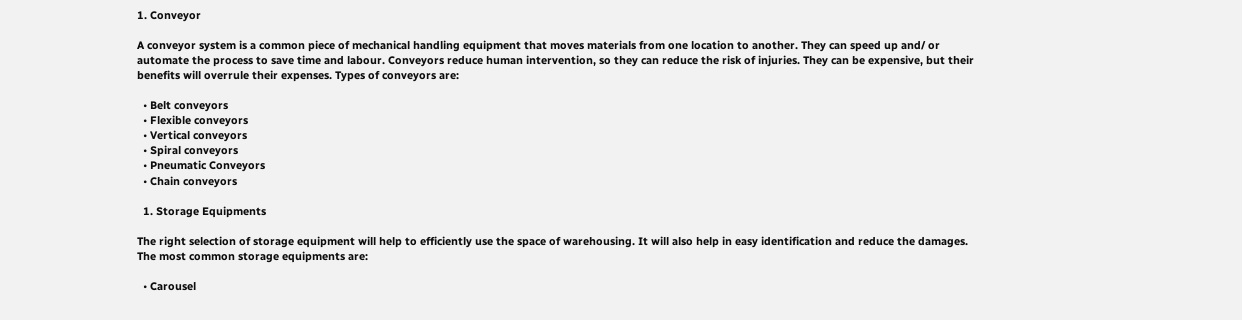1. Conveyor

A conveyor system is a common piece of mechanical handling equipment that moves materials from one location to another. They can speed up and/ or automate the process to save time and labour. Conveyors reduce human intervention, so they can reduce the risk of injuries. They can be expensive, but their benefits will overrule their expenses. Types of conveyors are:

  • Belt conveyors
  • Flexible conveyors
  • Vertical conveyors
  • Spiral conveyors
  • Pneumatic Conveyors
  • Chain conveyors

  1. Storage Equipments

The right selection of storage equipment will help to efficiently use the space of warehousing. It will also help in easy identification and reduce the damages. The most common storage equipments are:

  • Carousel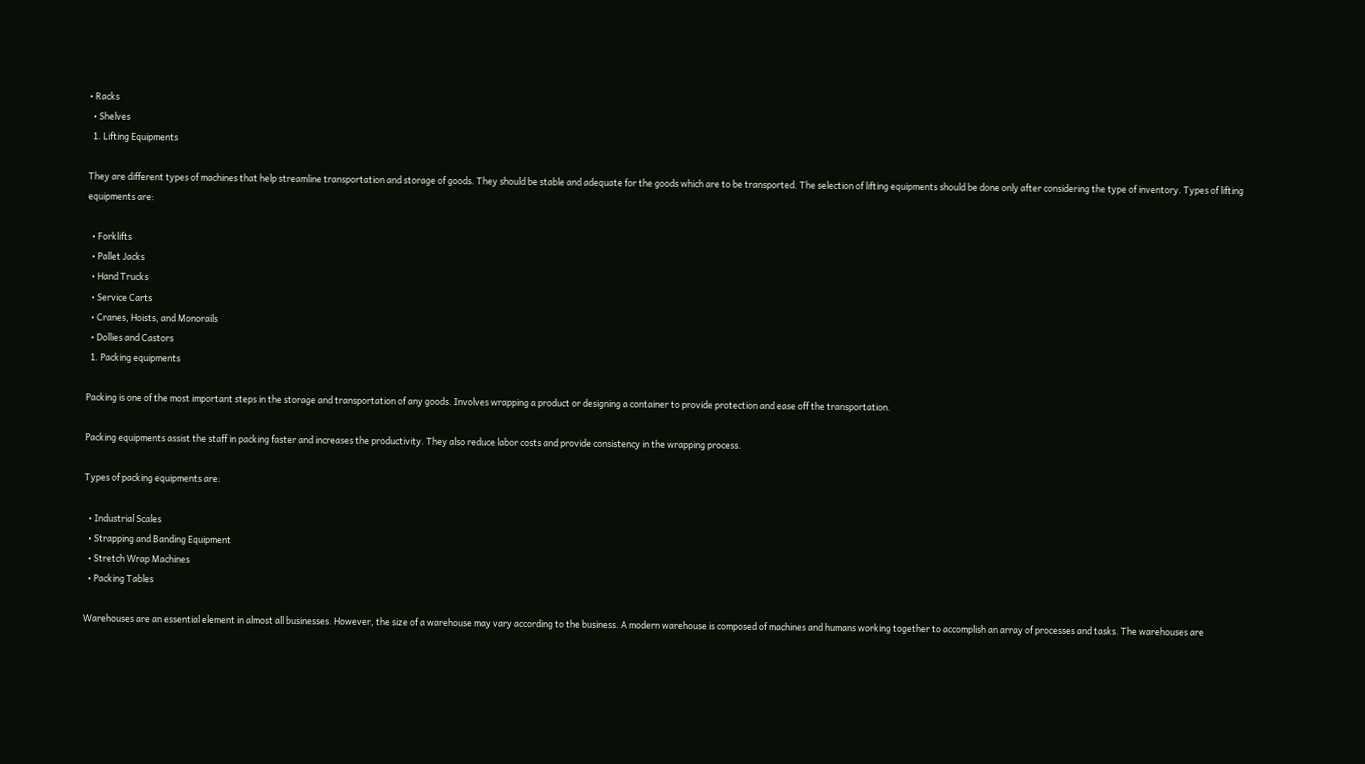• Racks
  • Shelves
  1. Lifting Equipments

They are different types of machines that help streamline transportation and storage of goods. They should be stable and adequate for the goods which are to be transported. The selection of lifting equipments should be done only after considering the type of inventory. Types of lifting equipments are:

  • Forklifts
  • Pallet Jacks
  • Hand Trucks
  • Service Carts
  • Cranes, Hoists, and Monorails
  • Dollies and Castors
  1. Packing equipments

Packing is one of the most important steps in the storage and transportation of any goods. Involves wrapping a product or designing a container to provide protection and ease off the transportation.

Packing equipments assist the staff in packing faster and increases the productivity. They also reduce labor costs and provide consistency in the wrapping process.

Types of packing equipments are:

  • Industrial Scales
  • Strapping and Banding Equipment
  • Stretch Wrap Machines
  • Packing Tables

Warehouses are an essential element in almost all businesses. However, the size of a warehouse may vary according to the business. A modern warehouse is composed of machines and humans working together to accomplish an array of processes and tasks. The warehouses are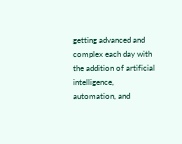getting advanced and complex each day with the addition of artificial intelligence, automation, and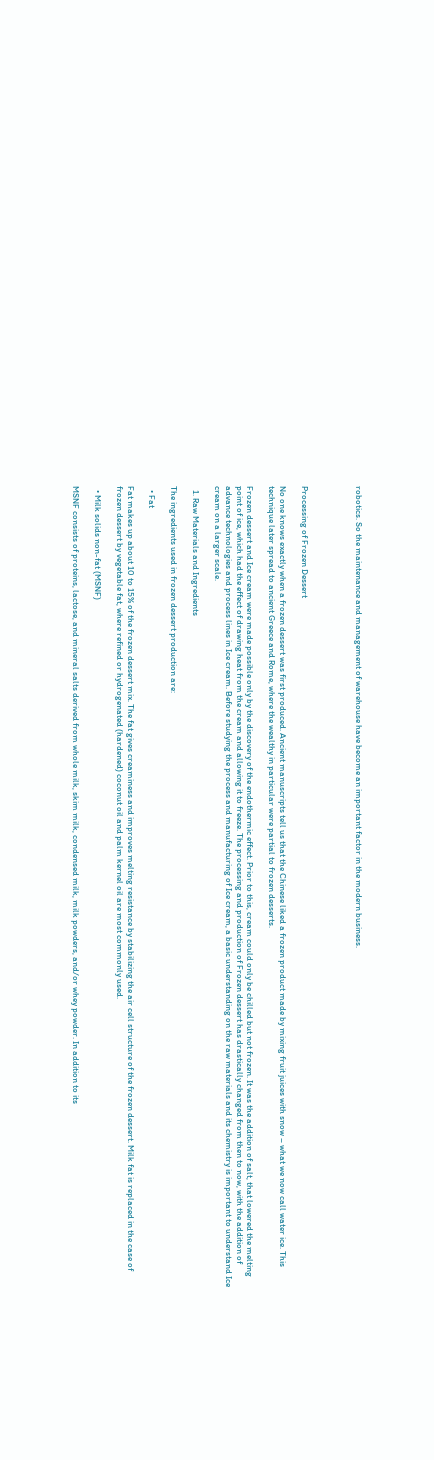robotics. So the maintenance and management of warehouse have become an important factor in the modern business.




Processing of Frozen Dessert

No one knows exactly when a frozen dessert was first produced. Ancient manuscripts tell us that the Chinese liked a frozen product made by mixing fruit juices with snow – what we now call water ice. This technique later spread to ancient Greece and Rome, where the wealthy in particular were partial to frozen desserts.

Frozen dessert and Ice cream were made possible only by the discovery of the endothermic effect. Prior to this, cream could only be chilled but not frozen. It was the addition of salt, that lowered the melting point of ice, which had the effect of drawing heat from the cream and allowing it to freeze. The processing and production of Frozen dessert has drastically changed from then to now, with the addition of advance technologies and process lines in Ice cream. Before studying the process and manufacturing of Ice cream, a basic understanding on the raw materials and its chemistry is important to understand Ice cream on a larger scale.

  1. Raw Materials and Ingredients

The ingredients used in frozen dessert production are:

  • Fat

Fat makes up about 10 to 15% of the frozen dessert mix. The fat gives creaminess and improves melting resistance by stabilizing the air cell structure of the frozen dessert. Milk fat is replaced in the case of frozen dessert by vegetable fat, where refined or hydrogenated (hardened) coconut oil and palm kernel oil are most commonly used.

  • Milk solids non-fat (MSNF)

MSNF consists of proteins, lactose, and mineral salts derived from whole milk, skim milk, condensed milk, milk powders, and/or whey powder. In addition to its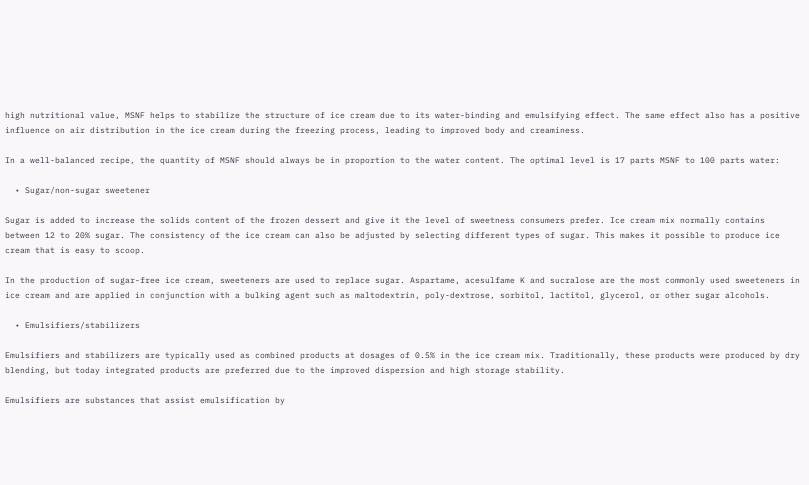high nutritional value, MSNF helps to stabilize the structure of ice cream due to its water-binding and emulsifying effect. The same effect also has a positive influence on air distribution in the ice cream during the freezing process, leading to improved body and creaminess.

In a well-balanced recipe, the quantity of MSNF should always be in proportion to the water content. The optimal level is 17 parts MSNF to 100 parts water:

  • Sugar/non-sugar sweetener

Sugar is added to increase the solids content of the frozen dessert and give it the level of sweetness consumers prefer. Ice cream mix normally contains between 12 to 20% sugar. The consistency of the ice cream can also be adjusted by selecting different types of sugar. This makes it possible to produce ice cream that is easy to scoop.

In the production of sugar-free ice cream, sweeteners are used to replace sugar. Aspartame, acesulfame K and sucralose are the most commonly used sweeteners in ice cream and are applied in conjunction with a bulking agent such as maltodextrin, poly-dextrose, sorbitol, lactitol, glycerol, or other sugar alcohols.

  • Emulsifiers/stabilizers

Emulsifiers and stabilizers are typically used as combined products at dosages of 0.5% in the ice cream mix. Traditionally, these products were produced by dry blending, but today integrated products are preferred due to the improved dispersion and high storage stability.

Emulsifiers are substances that assist emulsification by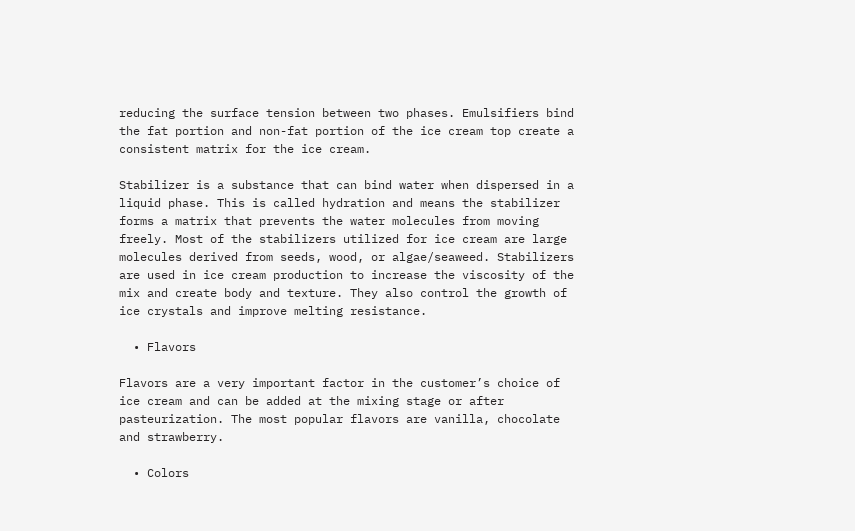reducing the surface tension between two phases. Emulsifiers bind the fat portion and non-fat portion of the ice cream top create a consistent matrix for the ice cream.

Stabilizer is a substance that can bind water when dispersed in a liquid phase. This is called hydration and means the stabilizer forms a matrix that prevents the water molecules from moving freely. Most of the stabilizers utilized for ice cream are large molecules derived from seeds, wood, or algae/seaweed. Stabilizers are used in ice cream production to increase the viscosity of the mix and create body and texture. They also control the growth of ice crystals and improve melting resistance.

  • Flavors

Flavors are a very important factor in the customer’s choice of ice cream and can be added at the mixing stage or after pasteurization. The most popular flavors are vanilla, chocolate and strawberry.

  • Colors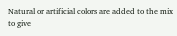Natural or artificial colors are added to the mix to give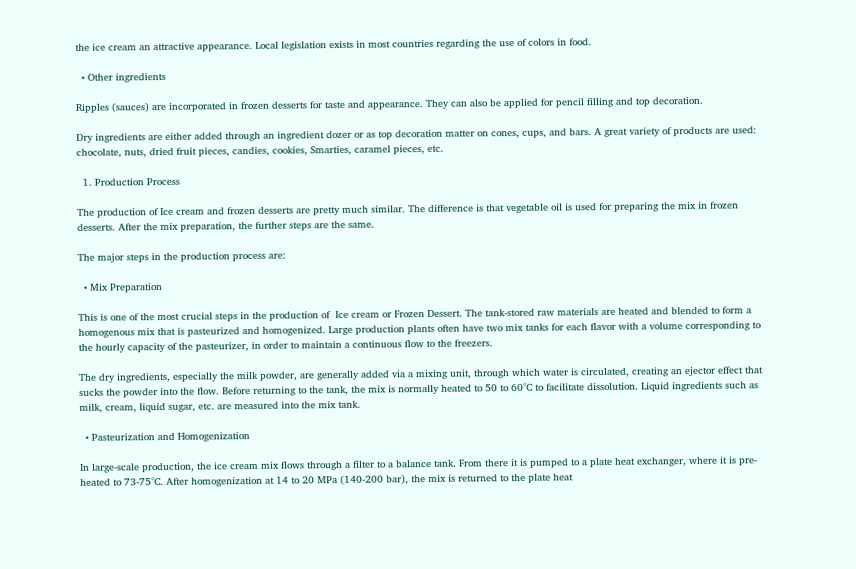the ice cream an attractive appearance. Local legislation exists in most countries regarding the use of colors in food.

  • Other ingredients

Ripples (sauces) are incorporated in frozen desserts for taste and appearance. They can also be applied for pencil filling and top decoration.

Dry ingredients are either added through an ingredient dozer or as top decoration matter on cones, cups, and bars. A great variety of products are used: chocolate, nuts, dried fruit pieces, candies, cookies, Smarties, caramel pieces, etc.

  1. Production Process

The production of Ice cream and frozen desserts are pretty much similar. The difference is that vegetable oil is used for preparing the mix in frozen desserts. After the mix preparation, the further steps are the same.

The major steps in the production process are:

  • Mix Preparation

This is one of the most crucial steps in the production of  Ice cream or Frozen Dessert. The tank-stored raw materials are heated and blended to form a homogenous mix that is pasteurized and homogenized. Large production plants often have two mix tanks for each flavor with a volume corresponding to the hourly capacity of the pasteurizer, in order to maintain a continuous flow to the freezers.

The dry ingredients, especially the milk powder, are generally added via a mixing unit, through which water is circulated, creating an ejector effect that sucks the powder into the flow. Before returning to the tank, the mix is normally heated to 50 to 60°C to facilitate dissolution. Liquid ingredients such as milk, cream, liquid sugar, etc. are measured into the mix tank.

  • Pasteurization and Homogenization

In large-scale production, the ice cream mix flows through a filter to a balance tank. From there it is pumped to a plate heat exchanger, where it is pre-heated to 73-75°C. After homogenization at 14 to 20 MPa (140-200 bar), the mix is returned to the plate heat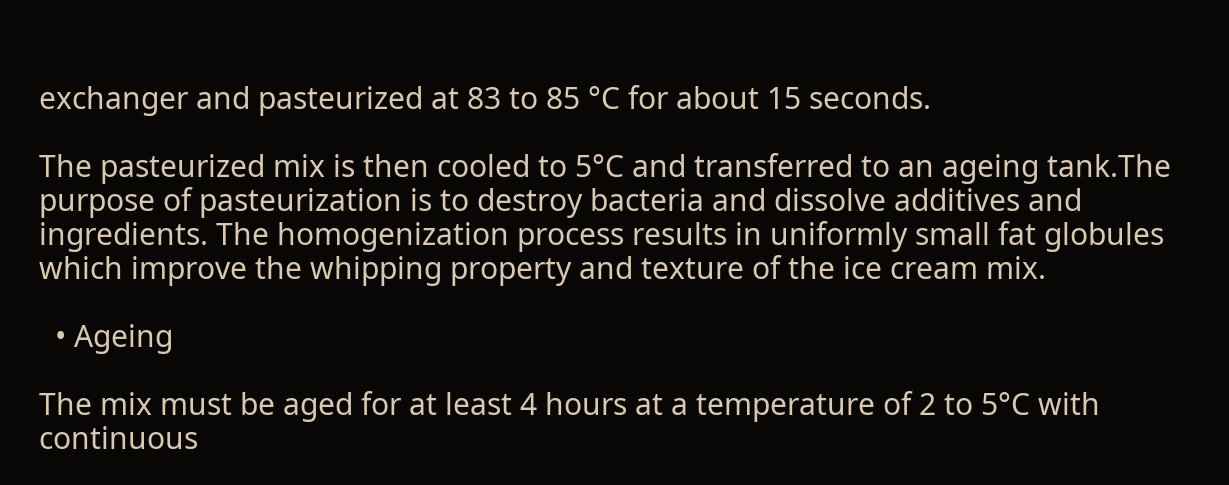exchanger and pasteurized at 83 to 85 °C for about 15 seconds.

The pasteurized mix is then cooled to 5°C and transferred to an ageing tank.The purpose of pasteurization is to destroy bacteria and dissolve additives and ingredients. The homogenization process results in uniformly small fat globules which improve the whipping property and texture of the ice cream mix.

  • Ageing

The mix must be aged for at least 4 hours at a temperature of 2 to 5°C with continuous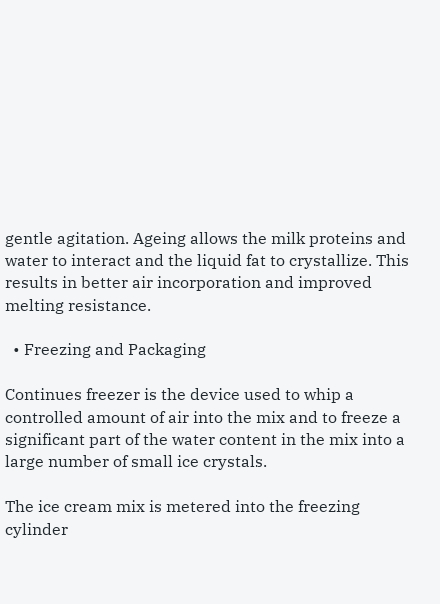gentle agitation. Ageing allows the milk proteins and water to interact and the liquid fat to crystallize. This results in better air incorporation and improved melting resistance.

  • Freezing and Packaging

Continues freezer is the device used to whip a controlled amount of air into the mix and to freeze a significant part of the water content in the mix into a large number of small ice crystals.

The ice cream mix is metered into the freezing cylinder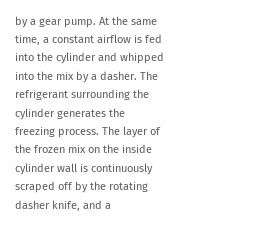by a gear pump. At the same time, a constant airflow is fed into the cylinder and whipped into the mix by a dasher. The refrigerant surrounding the cylinder generates the freezing process. The layer of the frozen mix on the inside cylinder wall is continuously scraped off by the rotating dasher knife, and a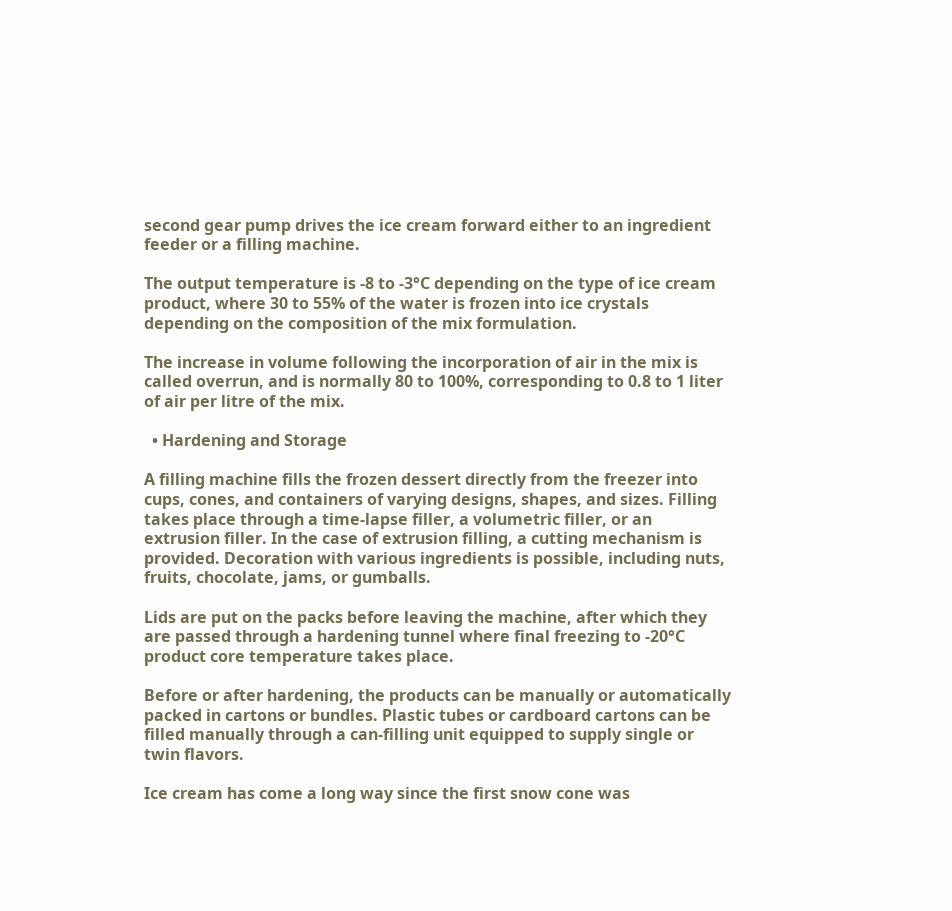second gear pump drives the ice cream forward either to an ingredient feeder or a filling machine.

The output temperature is -8 to -3°C depending on the type of ice cream product, where 30 to 55% of the water is frozen into ice crystals depending on the composition of the mix formulation.

The increase in volume following the incorporation of air in the mix is called overrun, and is normally 80 to 100%, corresponding to 0.8 to 1 liter of air per litre of the mix.

  • Hardening and Storage

A filling machine fills the frozen dessert directly from the freezer into cups, cones, and containers of varying designs, shapes, and sizes. Filling takes place through a time-lapse filler, a volumetric filler, or an extrusion filler. In the case of extrusion filling, a cutting mechanism is provided. Decoration with various ingredients is possible, including nuts, fruits, chocolate, jams, or gumballs.

Lids are put on the packs before leaving the machine, after which they are passed through a hardening tunnel where final freezing to -20°C product core temperature takes place.

Before or after hardening, the products can be manually or automatically packed in cartons or bundles. Plastic tubes or cardboard cartons can be filled manually through a can-filling unit equipped to supply single or twin flavors.

Ice cream has come a long way since the first snow cone was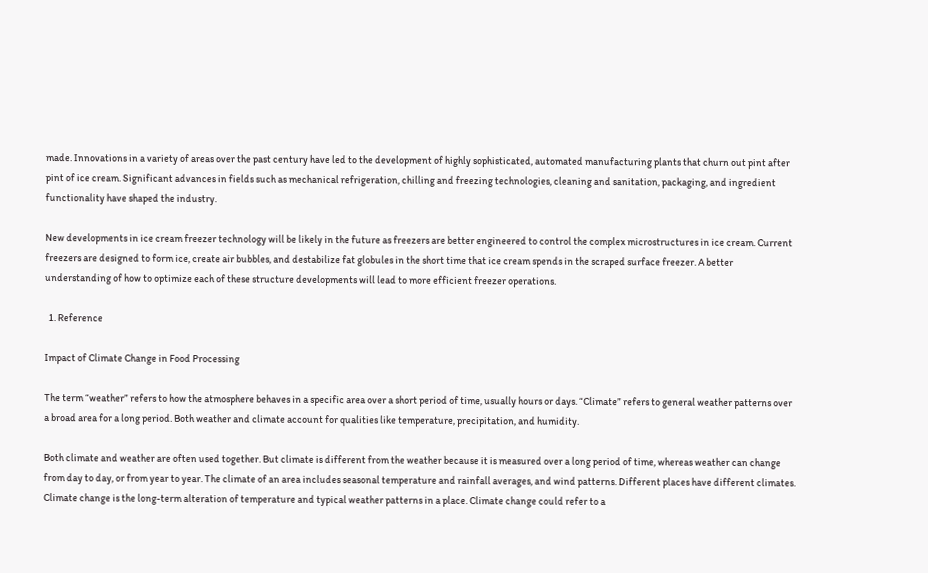made. Innovations in a variety of areas over the past century have led to the development of highly sophisticated, automated manufacturing plants that churn out pint after pint of ice cream. Significant advances in fields such as mechanical refrigeration, chilling and freezing technologies, cleaning and sanitation, packaging, and ingredient functionality have shaped the industry.

New developments in ice cream freezer technology will be likely in the future as freezers are better engineered to control the complex microstructures in ice cream. Current freezers are designed to form ice, create air bubbles, and destabilize fat globules in the short time that ice cream spends in the scraped surface freezer. A better understanding of how to optimize each of these structure developments will lead to more efficient freezer operations.

  1. Reference

Impact of Climate Change in Food Processing

The term “weather” refers to how the atmosphere behaves in a specific area over a short period of time, usually hours or days. “Climate” refers to general weather patterns over a broad area for a long period. Both weather and climate account for qualities like temperature, precipitation, and humidity.

Both climate and weather are often used together. But climate is different from the weather because it is measured over a long period of time, whereas weather can change from day to day, or from year to year. The climate of an area includes seasonal temperature and rainfall averages, and wind patterns. Different places have different climates. Climate change is the long-term alteration of temperature and typical weather patterns in a place. Climate change could refer to a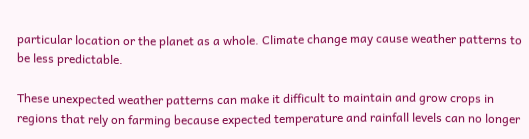particular location or the planet as a whole. Climate change may cause weather patterns to be less predictable.

These unexpected weather patterns can make it difficult to maintain and grow crops in regions that rely on farming because expected temperature and rainfall levels can no longer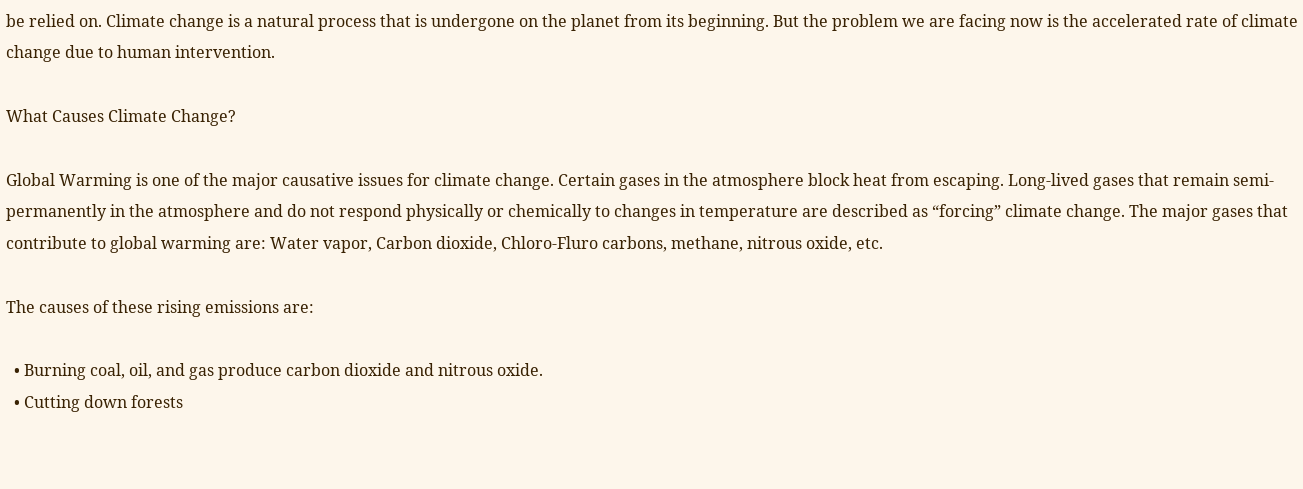be relied on. Climate change is a natural process that is undergone on the planet from its beginning. But the problem we are facing now is the accelerated rate of climate change due to human intervention.

What Causes Climate Change?

Global Warming is one of the major causative issues for climate change. Certain gases in the atmosphere block heat from escaping. Long-lived gases that remain semi-permanently in the atmosphere and do not respond physically or chemically to changes in temperature are described as “forcing” climate change. The major gases that contribute to global warming are: Water vapor, Carbon dioxide, Chloro-Fluro carbons, methane, nitrous oxide, etc.

The causes of these rising emissions are:

  • Burning coal, oil, and gas produce carbon dioxide and nitrous oxide.
  • Cutting down forests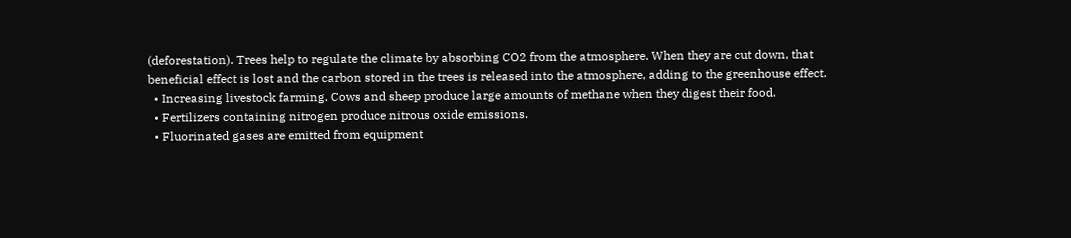(deforestation). Trees help to regulate the climate by absorbing CO2 from the atmosphere. When they are cut down, that beneficial effect is lost and the carbon stored in the trees is released into the atmosphere, adding to the greenhouse effect.
  • Increasing livestock farming. Cows and sheep produce large amounts of methane when they digest their food.
  • Fertilizers containing nitrogen produce nitrous oxide emissions.
  • Fluorinated gases are emitted from equipment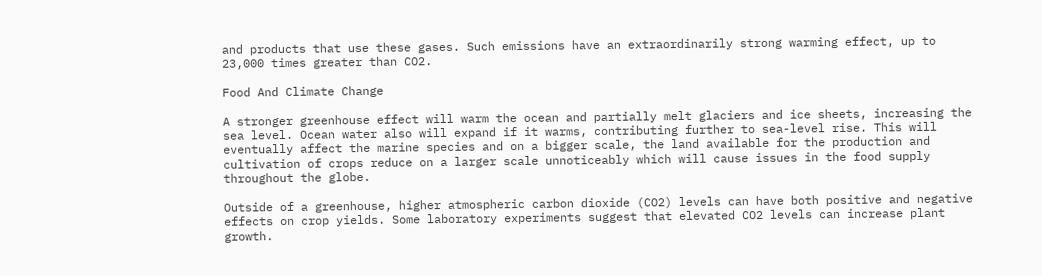and products that use these gases. Such emissions have an extraordinarily strong warming effect, up to 23,000 times greater than CO2.

Food And Climate Change

A stronger greenhouse effect will warm the ocean and partially melt glaciers and ice sheets, increasing the sea level. Ocean water also will expand if it warms, contributing further to sea-level rise. This will eventually affect the marine species and on a bigger scale, the land available for the production and cultivation of crops reduce on a larger scale unnoticeably which will cause issues in the food supply throughout the globe.

Outside of a greenhouse, higher atmospheric carbon dioxide (CO2) levels can have both positive and negative effects on crop yields. Some laboratory experiments suggest that elevated CO2 levels can increase plant growth.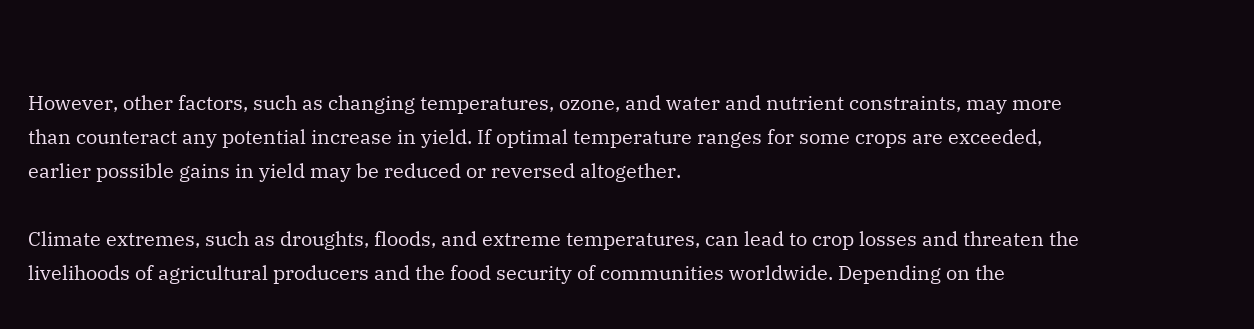However, other factors, such as changing temperatures, ozone, and water and nutrient constraints, may more than counteract any potential increase in yield. If optimal temperature ranges for some crops are exceeded, earlier possible gains in yield may be reduced or reversed altogether.

Climate extremes, such as droughts, floods, and extreme temperatures, can lead to crop losses and threaten the livelihoods of agricultural producers and the food security of communities worldwide. Depending on the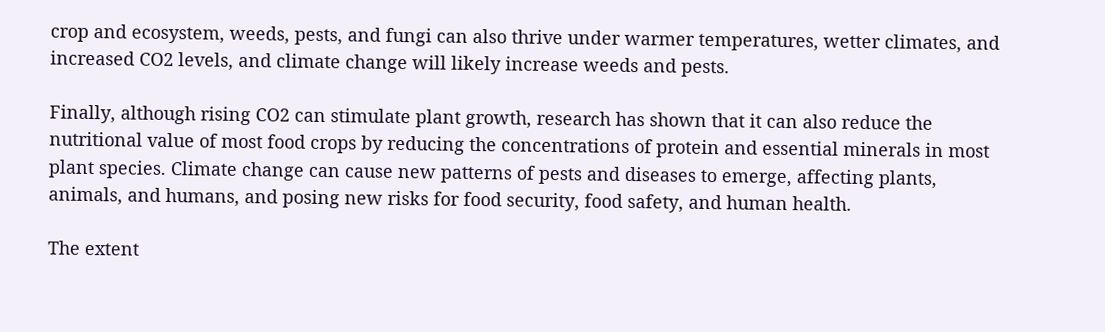crop and ecosystem, weeds, pests, and fungi can also thrive under warmer temperatures, wetter climates, and increased CO2 levels, and climate change will likely increase weeds and pests.

Finally, although rising CO2 can stimulate plant growth, research has shown that it can also reduce the nutritional value of most food crops by reducing the concentrations of protein and essential minerals in most plant species. Climate change can cause new patterns of pests and diseases to emerge, affecting plants, animals, and humans, and posing new risks for food security, food safety, and human health.

The extent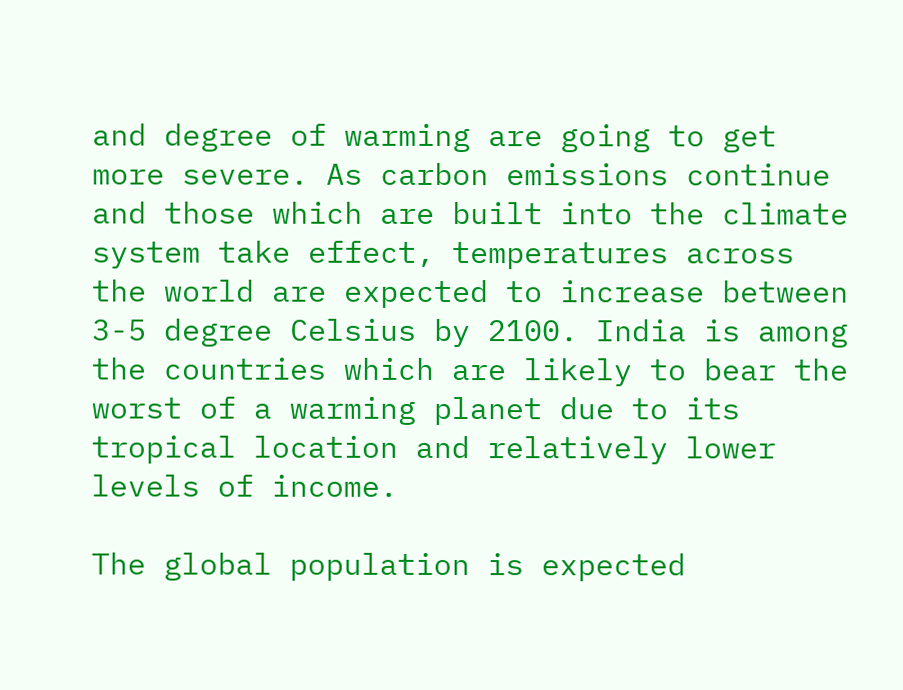and degree of warming are going to get more severe. As carbon emissions continue and those which are built into the climate system take effect, temperatures across the world are expected to increase between 3-5 degree Celsius by 2100. India is among the countries which are likely to bear the worst of a warming planet due to its tropical location and relatively lower levels of income.

The global population is expected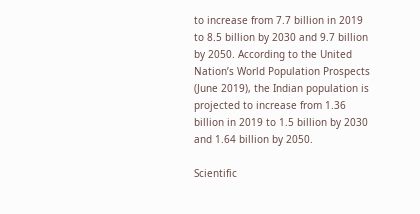to increase from 7.7 billion in 2019 to 8.5 billion by 2030 and 9.7 billion by 2050. According to the United Nation’s World Population Prospects (June 2019), the Indian population is projected to increase from 1.36 billion in 2019 to 1.5 billion by 2030 and 1.64 billion by 2050.

Scientific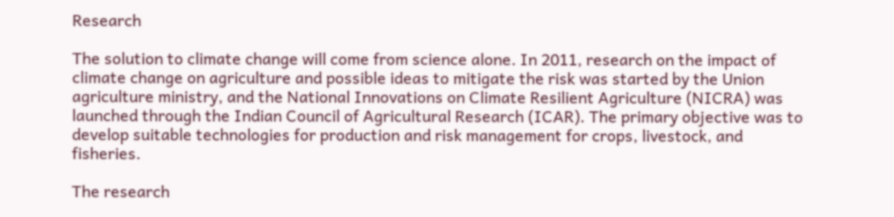Research

The solution to climate change will come from science alone. In 2011, research on the impact of climate change on agriculture and possible ideas to mitigate the risk was started by the Union agriculture ministry, and the National Innovations on Climate Resilient Agriculture (NICRA) was launched through the Indian Council of Agricultural Research (ICAR). The primary objective was to develop suitable technologies for production and risk management for crops, livestock, and fisheries.

The research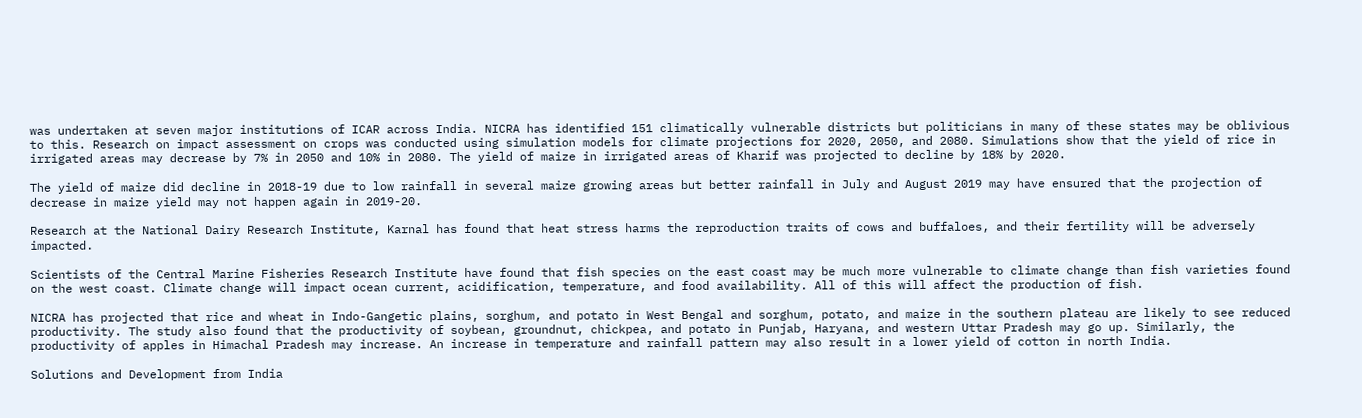was undertaken at seven major institutions of ICAR across India. NICRA has identified 151 climatically vulnerable districts but politicians in many of these states may be oblivious to this. Research on impact assessment on crops was conducted using simulation models for climate projections for 2020, 2050, and 2080. Simulations show that the yield of rice in irrigated areas may decrease by 7% in 2050 and 10% in 2080. The yield of maize in irrigated areas of Kharif was projected to decline by 18% by 2020.

The yield of maize did decline in 2018-19 due to low rainfall in several maize growing areas but better rainfall in July and August 2019 may have ensured that the projection of decrease in maize yield may not happen again in 2019-20.

Research at the National Dairy Research Institute, Karnal has found that heat stress harms the reproduction traits of cows and buffaloes, and their fertility will be adversely impacted.

Scientists of the Central Marine Fisheries Research Institute have found that fish species on the east coast may be much more vulnerable to climate change than fish varieties found on the west coast. Climate change will impact ocean current, acidification, temperature, and food availability. All of this will affect the production of fish.

NICRA has projected that rice and wheat in Indo-Gangetic plains, sorghum, and potato in West Bengal and sorghum, potato, and maize in the southern plateau are likely to see reduced productivity. The study also found that the productivity of soybean, groundnut, chickpea, and potato in Punjab, Haryana, and western Uttar Pradesh may go up. Similarly, the productivity of apples in Himachal Pradesh may increase. An increase in temperature and rainfall pattern may also result in a lower yield of cotton in north India.

Solutions and Development from India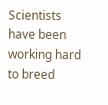Scientists have been working hard to breed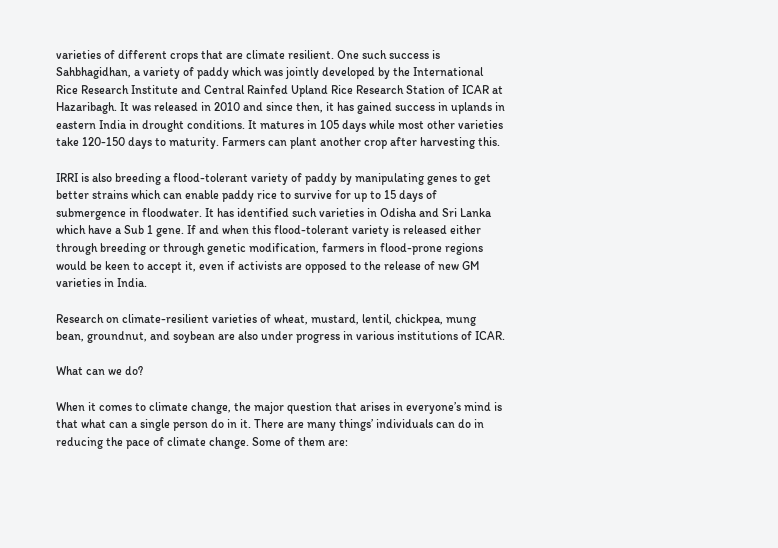varieties of different crops that are climate resilient. One such success is Sahbhagidhan, a variety of paddy which was jointly developed by the International Rice Research Institute and Central Rainfed Upland Rice Research Station of ICAR at Hazaribagh. It was released in 2010 and since then, it has gained success in uplands in eastern India in drought conditions. It matures in 105 days while most other varieties take 120-150 days to maturity. Farmers can plant another crop after harvesting this.

IRRI is also breeding a flood-tolerant variety of paddy by manipulating genes to get better strains which can enable paddy rice to survive for up to 15 days of submergence in floodwater. It has identified such varieties in Odisha and Sri Lanka which have a Sub 1 gene. If and when this flood-tolerant variety is released either through breeding or through genetic modification, farmers in flood-prone regions would be keen to accept it, even if activists are opposed to the release of new GM varieties in India.

Research on climate-resilient varieties of wheat, mustard, lentil, chickpea, mung bean, groundnut, and soybean are also under progress in various institutions of ICAR.

What can we do?

When it comes to climate change, the major question that arises in everyone’s mind is that what can a single person do in it. There are many things’ individuals can do in reducing the pace of climate change. Some of them are: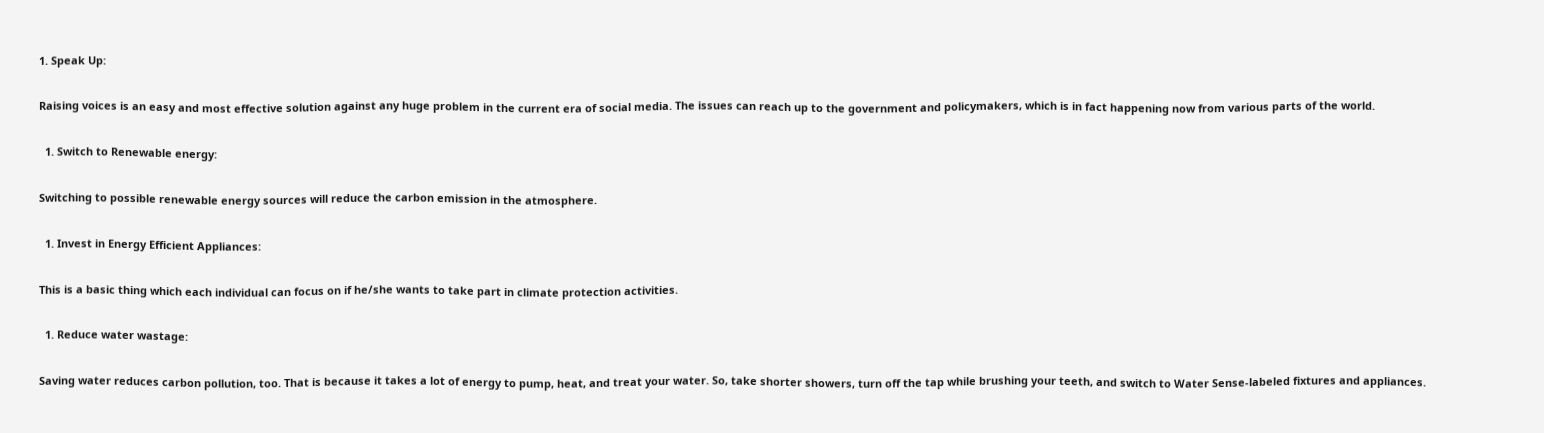1. Speak Up:

Raising voices is an easy and most effective solution against any huge problem in the current era of social media. The issues can reach up to the government and policymakers, which is in fact happening now from various parts of the world.

  1. Switch to Renewable energy:

Switching to possible renewable energy sources will reduce the carbon emission in the atmosphere.

  1. Invest in Energy Efficient Appliances:

This is a basic thing which each individual can focus on if he/she wants to take part in climate protection activities.

  1. Reduce water wastage:

Saving water reduces carbon pollution, too. That is because it takes a lot of energy to pump, heat, and treat your water. So, take shorter showers, turn off the tap while brushing your teeth, and switch to Water Sense-labeled fixtures and appliances.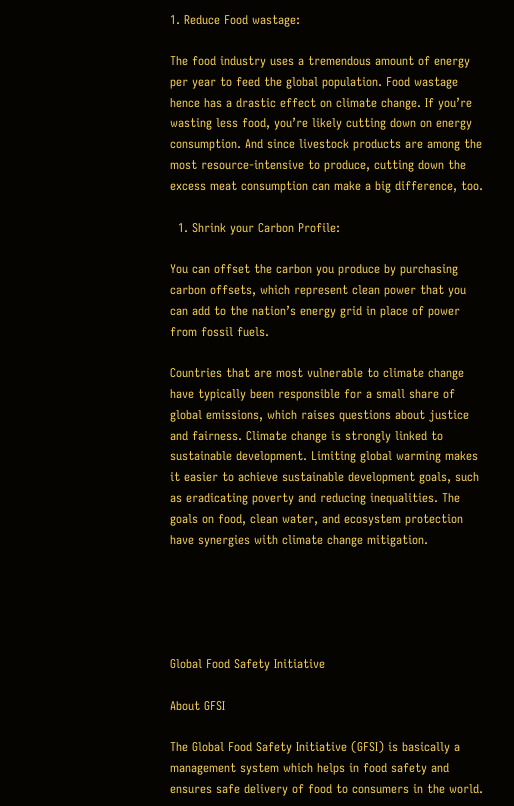1. Reduce Food wastage:

The food industry uses a tremendous amount of energy per year to feed the global population. Food wastage hence has a drastic effect on climate change. If you’re wasting less food, you’re likely cutting down on energy consumption. And since livestock products are among the most resource-intensive to produce, cutting down the excess meat consumption can make a big difference, too.

  1. Shrink your Carbon Profile:

You can offset the carbon you produce by purchasing carbon offsets, which represent clean power that you can add to the nation’s energy grid in place of power from fossil fuels.

Countries that are most vulnerable to climate change have typically been responsible for a small share of global emissions, which raises questions about justice and fairness. Climate change is strongly linked to sustainable development. Limiting global warming makes it easier to achieve sustainable development goals, such as eradicating poverty and reducing inequalities. The goals on food, clean water, and ecosystem protection have synergies with climate change mitigation.





Global Food Safety Initiative

About GFSI

The Global Food Safety Initiative (GFSI) is basically a management system which helps in food safety and ensures safe delivery of food to consumers in the world.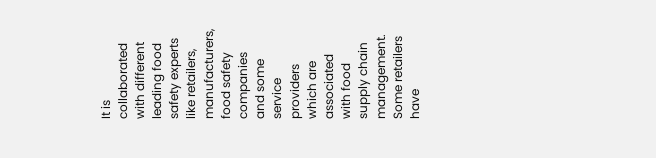It is collaborated with different leading food safety experts like retailers, manufacturers, food safety companies and some service providers which are associated with food supply chain management. Some retailers have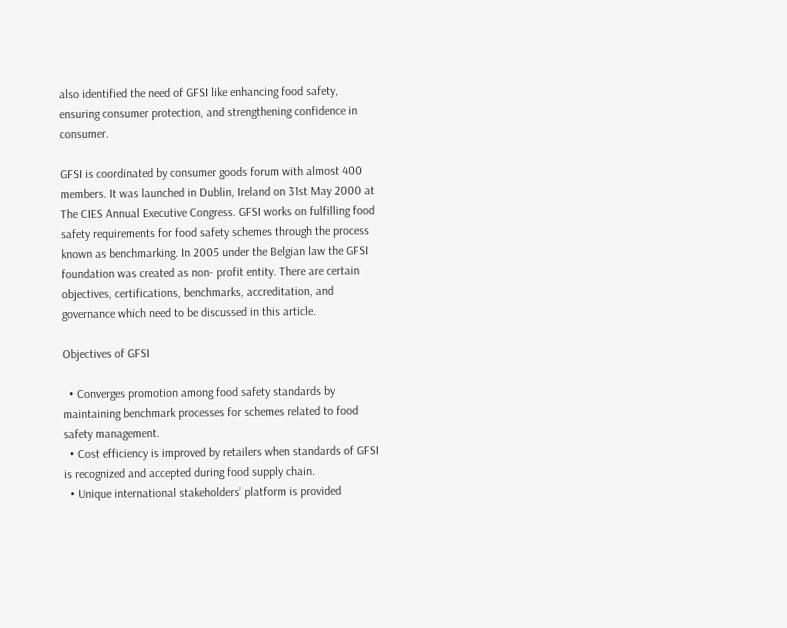also identified the need of GFSI like enhancing food safety, ensuring consumer protection, and strengthening confidence in consumer.

GFSI is coordinated by consumer goods forum with almost 400 members. It was launched in Dublin, Ireland on 31st May 2000 at The CIES Annual Executive Congress. GFSI works on fulfilling food safety requirements for food safety schemes through the process known as benchmarking. In 2005 under the Belgian law the GFSI foundation was created as non- profit entity. There are certain objectives, certifications, benchmarks, accreditation, and governance which need to be discussed in this article.

Objectives of GFSI

  • Converges promotion among food safety standards by maintaining benchmark processes for schemes related to food safety management.
  • Cost efficiency is improved by retailers when standards of GFSI is recognized and accepted during food supply chain.
  • Unique international stakeholders’ platform is provided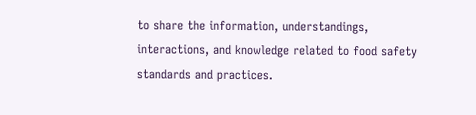to share the information, understandings, interactions, and knowledge related to food safety standards and practices.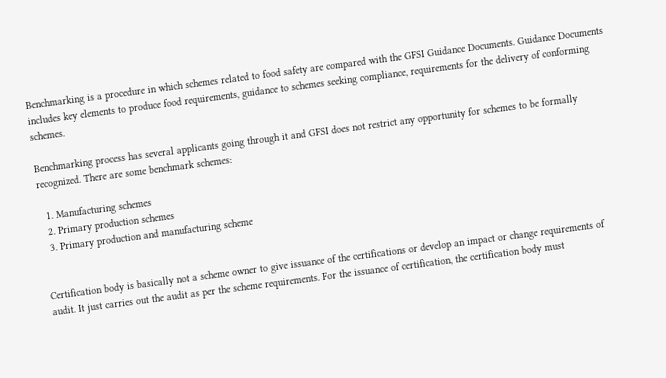Benchmarking is a procedure in which schemes related to food safety are compared with the GFSI Guidance Documents. Guidance Documents includes key elements to produce food requirements, guidance to schemes seeking compliance, requirements for the delivery of conforming schemes.

Benchmarking process has several applicants going through it and GFSI does not restrict any opportunity for schemes to be formally recognized. There are some benchmark schemes:

  1. Manufacturing schemes
  2. Primary production schemes
  3. Primary production and manufacturing scheme


Certification body is basically not a scheme owner to give issuance of the certifications or develop an impact or change requirements of audit. It just carries out the audit as per the scheme requirements. For the issuance of certification, the certification body must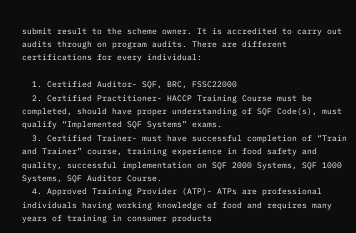submit result to the scheme owner. It is accredited to carry out audits through on program audits. There are different certifications for every individual:

  1. Certified Auditor- SQF, BRC, FSSC22000
  2. Certified Practitioner- HACCP Training Course must be completed, should have proper understanding of SQF Code(s), must qualify “Implemented SQF Systems” exams.
  3. Certified Trainer- must have successful completion of “Train and Trainer” course, training experience in food safety and quality, successful implementation on SQF 2000 Systems, SQF 1000 Systems, SQF Auditor Course.
  4. Approved Training Provider (ATP)- ATPs are professional individuals having working knowledge of food and requires many years of training in consumer products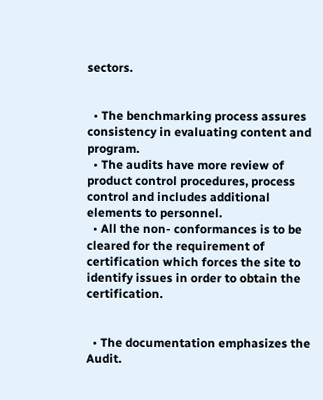sectors.


  • The benchmarking process assures consistency in evaluating content and program.
  • The audits have more review of product control procedures, process control and includes additional elements to personnel.
  • All the non- conformances is to be cleared for the requirement of certification which forces the site to identify issues in order to obtain the certification.


  • The documentation emphasizes the Audit.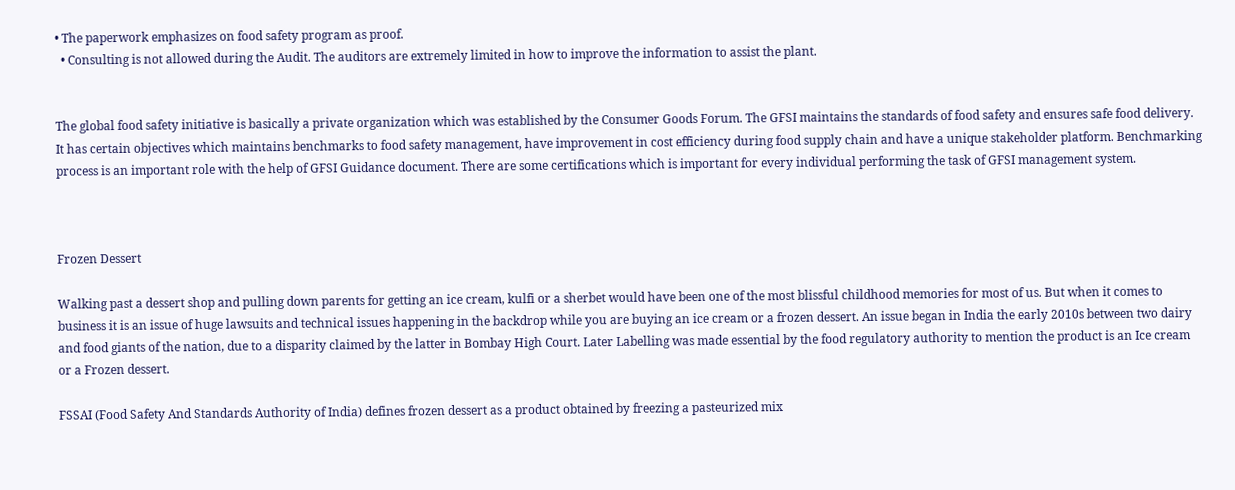• The paperwork emphasizes on food safety program as proof.
  • Consulting is not allowed during the Audit. The auditors are extremely limited in how to improve the information to assist the plant.


The global food safety initiative is basically a private organization which was established by the Consumer Goods Forum. The GFSI maintains the standards of food safety and ensures safe food delivery. It has certain objectives which maintains benchmarks to food safety management, have improvement in cost efficiency during food supply chain and have a unique stakeholder platform. Benchmarking process is an important role with the help of GFSI Guidance document. There are some certifications which is important for every individual performing the task of GFSI management system.



Frozen Dessert

Walking past a dessert shop and pulling down parents for getting an ice cream, kulfi or a sherbet would have been one of the most blissful childhood memories for most of us. But when it comes to business it is an issue of huge lawsuits and technical issues happening in the backdrop while you are buying an ice cream or a frozen dessert. An issue began in India the early 2010s between two dairy and food giants of the nation, due to a disparity claimed by the latter in Bombay High Court. Later Labelling was made essential by the food regulatory authority to mention the product is an Ice cream or a Frozen dessert.

FSSAI (Food Safety And Standards Authority of India) defines frozen dessert as a product obtained by freezing a pasteurized mix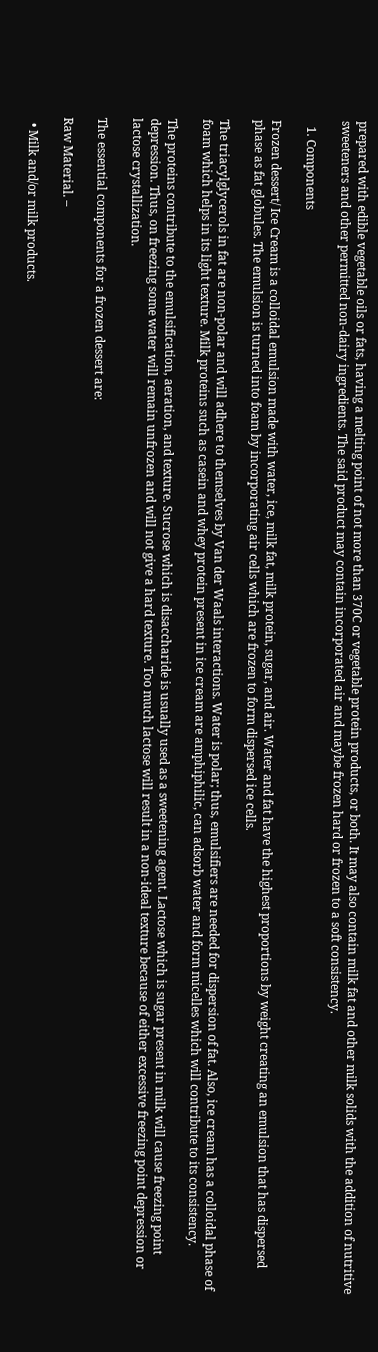prepared with edible vegetable oils or fats, having a melting point of not more than 370C or vegetable protein products, or both. It may also contain milk fat and other milk solids with the addition of nutritive sweeteners and other permitted non-dairy ingredients. The said product may contain incorporated air and maybe frozen hard or frozen to a soft consistency.

  1. Components

Frozen dessert/ Ice Cream is a colloidal emulsion made with water, ice, milk fat, milk protein, sugar, and air. Water and fat have the highest proportions by weight creating an emulsion that has dispersed phase as fat globules. The emulsion is turned into foam by incorporating air cells which are frozen to form dispersed ice cells.

The triacylglycerols in fat are non-polar and will adhere to themselves by Van der Waals interactions. Water is polar; thus, emulsifiers are needed for dispersion of fat. Also, ice cream has a colloidal phase of foam which helps in its light texture. Milk proteins such as casein and whey protein present in ice cream are amphiphilic, can adsorb water and form micelles which will contribute to its consistency.

The proteins contribute to the emulsification, aeration, and texture. Sucrose which is disaccharide is usually used as a sweetening agent. Lactose which is sugar present in milk will cause freezing point depression. Thus, on freezing some water will remain unfrozen and will not give a hard texture. Too much lactose will result in a non-ideal texture because of either excessive freezing point depression or lactose crystallization.

The essential components for a frozen dessert are:

Raw Material. –

  • Milk and/or milk products.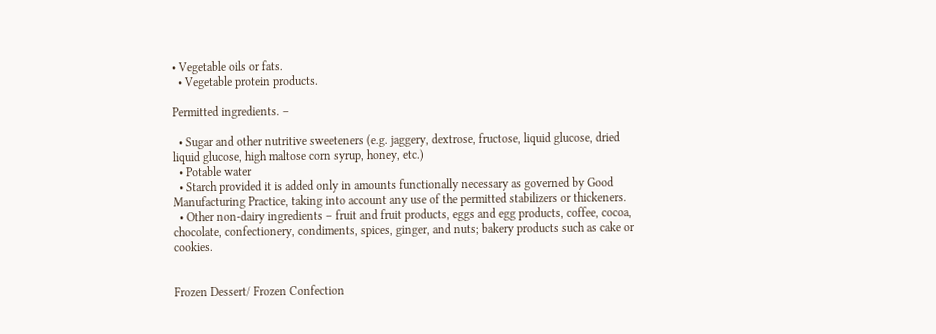• Vegetable oils or fats.
  • Vegetable protein products.

Permitted ingredients. –

  • Sugar and other nutritive sweeteners (e.g. jaggery, dextrose, fructose, liquid glucose, dried liquid glucose, high maltose corn syrup, honey, etc.)
  • Potable water
  • Starch provided it is added only in amounts functionally necessary as governed by Good Manufacturing Practice, taking into account any use of the permitted stabilizers or thickeners.
  • Other non-dairy ingredients – fruit and fruit products, eggs and egg products, coffee, cocoa, chocolate, confectionery, condiments, spices, ginger, and nuts; bakery products such as cake or cookies.


Frozen Dessert/ Frozen Confection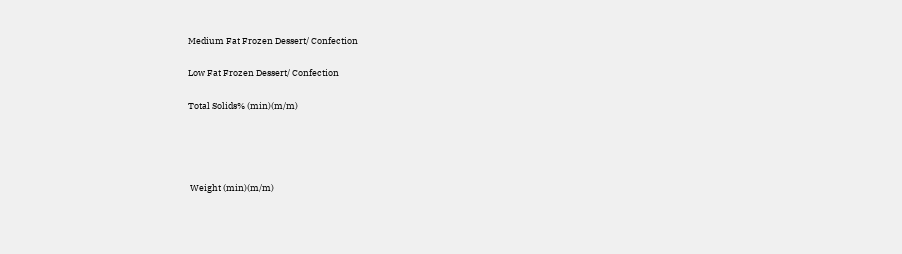Medium Fat Frozen Dessert/ Confection

Low Fat Frozen Dessert/ Confection

Total Solids% (min)(m/m)




 Weight (min)(m/m)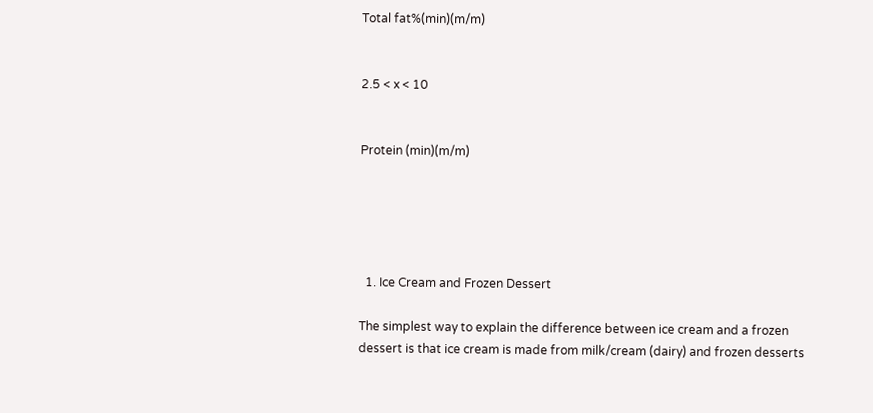Total fat%(min)(m/m)


2.5 < x < 10


Protein (min)(m/m)





  1. Ice Cream and Frozen Dessert

The simplest way to explain the difference between ice cream and a frozen dessert is that ice cream is made from milk/cream (dairy) and frozen desserts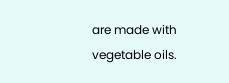are made with vegetable oils.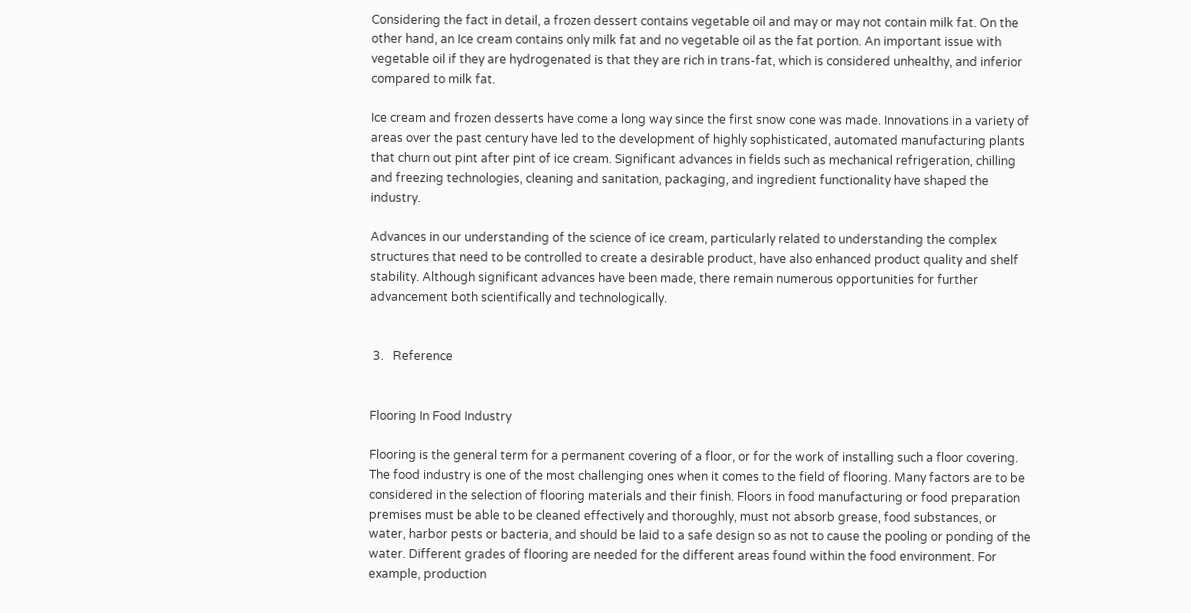Considering the fact in detail, a frozen dessert contains vegetable oil and may or may not contain milk fat. On the other hand, an Ice cream contains only milk fat and no vegetable oil as the fat portion. An important issue with vegetable oil if they are hydrogenated is that they are rich in trans-fat, which is considered unhealthy, and inferior compared to milk fat.

Ice cream and frozen desserts have come a long way since the first snow cone was made. Innovations in a variety of areas over the past century have led to the development of highly sophisticated, automated manufacturing plants that churn out pint after pint of ice cream. Significant advances in fields such as mechanical refrigeration, chilling and freezing technologies, cleaning and sanitation, packaging, and ingredient functionality have shaped the industry.

Advances in our understanding of the science of ice cream, particularly related to understanding the complex structures that need to be controlled to create a desirable product, have also enhanced product quality and shelf stability. Although significant advances have been made, there remain numerous opportunities for further advancement both scientifically and technologically.


 3.   Reference


Flooring In Food Industry

Flooring is the general term for a permanent covering of a floor, or for the work of installing such a floor covering. The food industry is one of the most challenging ones when it comes to the field of flooring. Many factors are to be considered in the selection of flooring materials and their finish. Floors in food manufacturing or food preparation premises must be able to be cleaned effectively and thoroughly, must not absorb grease, food substances, or water, harbor pests or bacteria, and should be laid to a safe design so as not to cause the pooling or ponding of the water. Different grades of flooring are needed for the different areas found within the food environment. For example, production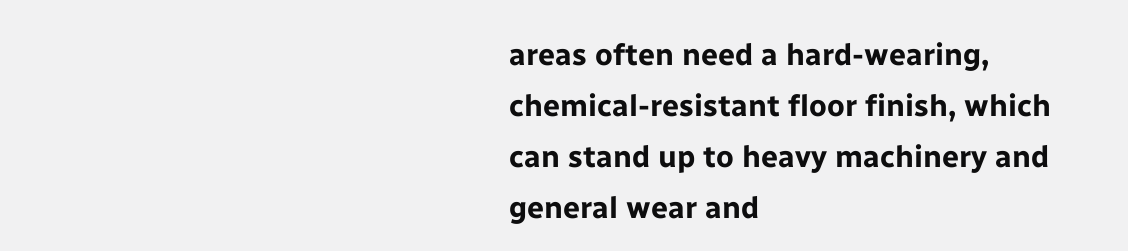areas often need a hard-wearing, chemical-resistant floor finish, which can stand up to heavy machinery and general wear and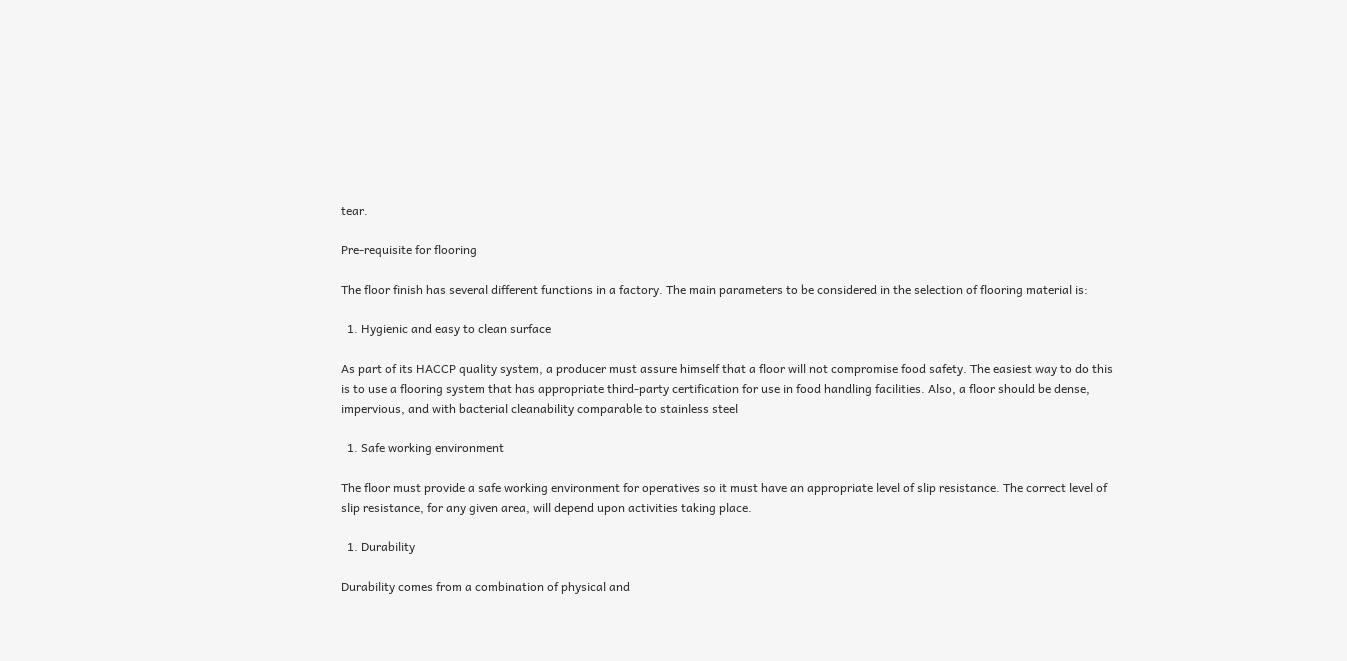tear.

Pre-requisite for flooring

The floor finish has several different functions in a factory. The main parameters to be considered in the selection of flooring material is:

  1. Hygienic and easy to clean surface

As part of its HACCP quality system, a producer must assure himself that a floor will not compromise food safety. The easiest way to do this is to use a flooring system that has appropriate third-party certification for use in food handling facilities. Also, a floor should be dense, impervious, and with bacterial cleanability comparable to stainless steel

  1. Safe working environment

The floor must provide a safe working environment for operatives so it must have an appropriate level of slip resistance. The correct level of slip resistance, for any given area, will depend upon activities taking place.

  1. Durability

Durability comes from a combination of physical and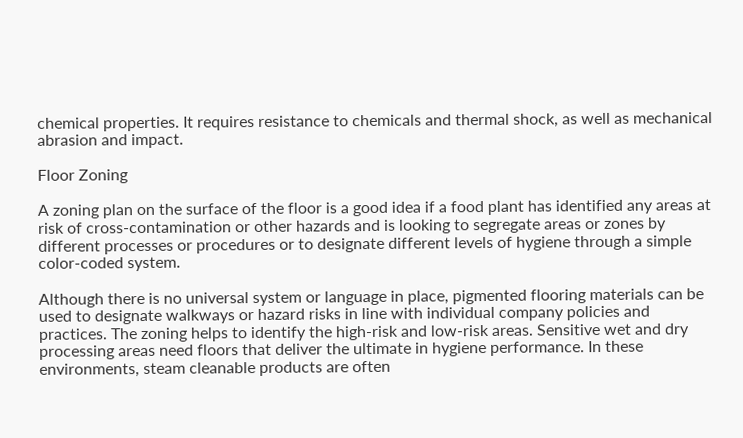chemical properties. It requires resistance to chemicals and thermal shock, as well as mechanical abrasion and impact.

Floor Zoning

A zoning plan on the surface of the floor is a good idea if a food plant has identified any areas at risk of cross-contamination or other hazards and is looking to segregate areas or zones by different processes or procedures or to designate different levels of hygiene through a simple color-coded system.

Although there is no universal system or language in place, pigmented flooring materials can be used to designate walkways or hazard risks in line with individual company policies and practices. The zoning helps to identify the high-risk and low-risk areas. Sensitive wet and dry processing areas need floors that deliver the ultimate in hygiene performance. In these environments, steam cleanable products are often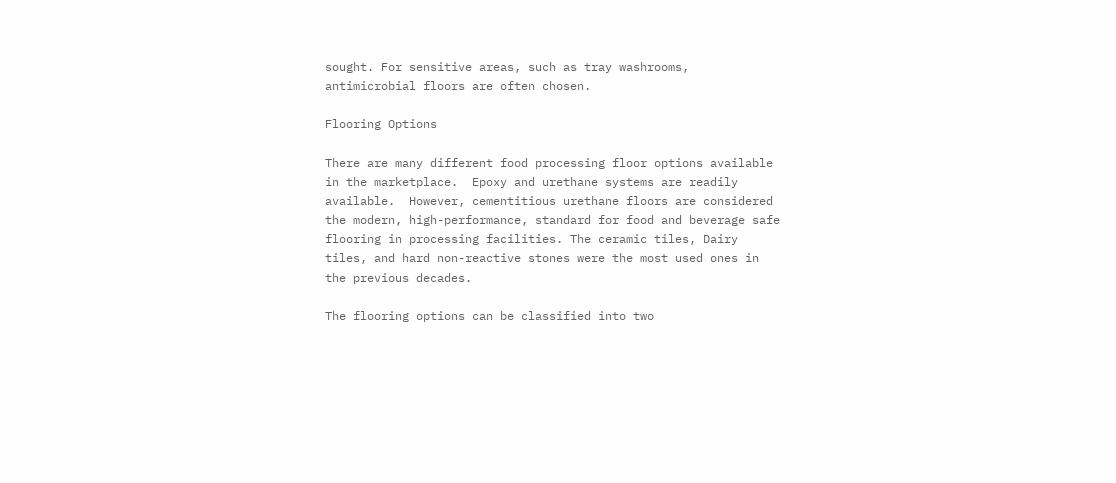sought. For sensitive areas, such as tray washrooms, antimicrobial floors are often chosen.

Flooring Options

There are many different food processing floor options available in the marketplace.  Epoxy and urethane systems are readily available.  However, cementitious urethane floors are considered the modern, high-performance, standard for food and beverage safe flooring in processing facilities. The ceramic tiles, Dairy tiles, and hard non-reactive stones were the most used ones in the previous decades.

The flooring options can be classified into two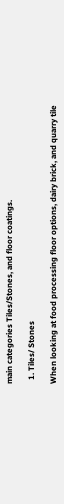main categories Tiles/Stones, and floor coatings.

  1. Tiles/ Stones

When looking at food processing floor options, dairy brick, and quarry tile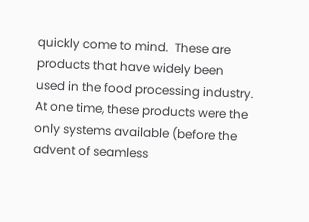quickly come to mind.  These are products that have widely been used in the food processing industry.  At one time, these products were the only systems available (before the advent of seamless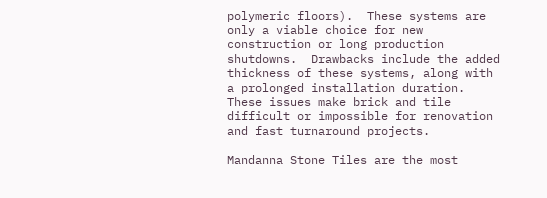polymeric floors).  These systems are only a viable choice for new construction or long production shutdowns.  Drawbacks include the added thickness of these systems, along with a prolonged installation duration.  These issues make brick and tile difficult or impossible for renovation and fast turnaround projects.

Mandanna Stone Tiles are the most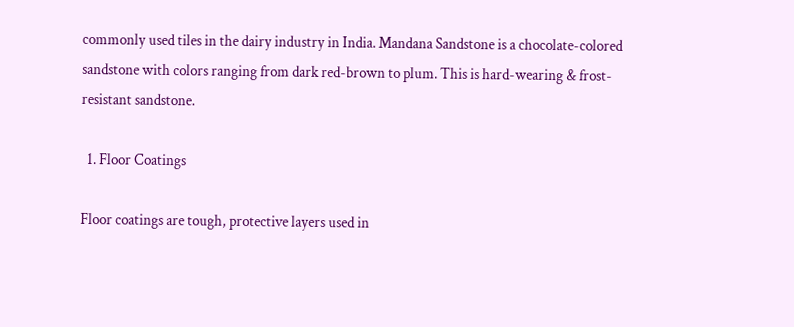commonly used tiles in the dairy industry in India. Mandana Sandstone is a chocolate-colored sandstone with colors ranging from dark red-brown to plum. This is hard-wearing & frost-resistant sandstone.

  1. Floor Coatings

Floor coatings are tough, protective layers used in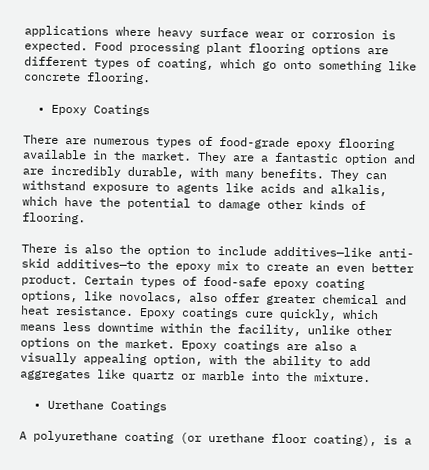applications where heavy surface wear or corrosion is expected. Food processing plant flooring options are different types of coating, which go onto something like concrete flooring.

  • Epoxy Coatings

There are numerous types of food-grade epoxy flooring available in the market. They are a fantastic option and are incredibly durable, with many benefits. They can withstand exposure to agents like acids and alkalis, which have the potential to damage other kinds of flooring.

There is also the option to include additives—like anti-skid additives—to the epoxy mix to create an even better product. Certain types of food-safe epoxy coating options, like novolacs, also offer greater chemical and heat resistance. Epoxy coatings cure quickly, which means less downtime within the facility, unlike other options on the market. Epoxy coatings are also a visually appealing option, with the ability to add aggregates like quartz or marble into the mixture.

  • Urethane Coatings

A polyurethane coating (or urethane floor coating), is a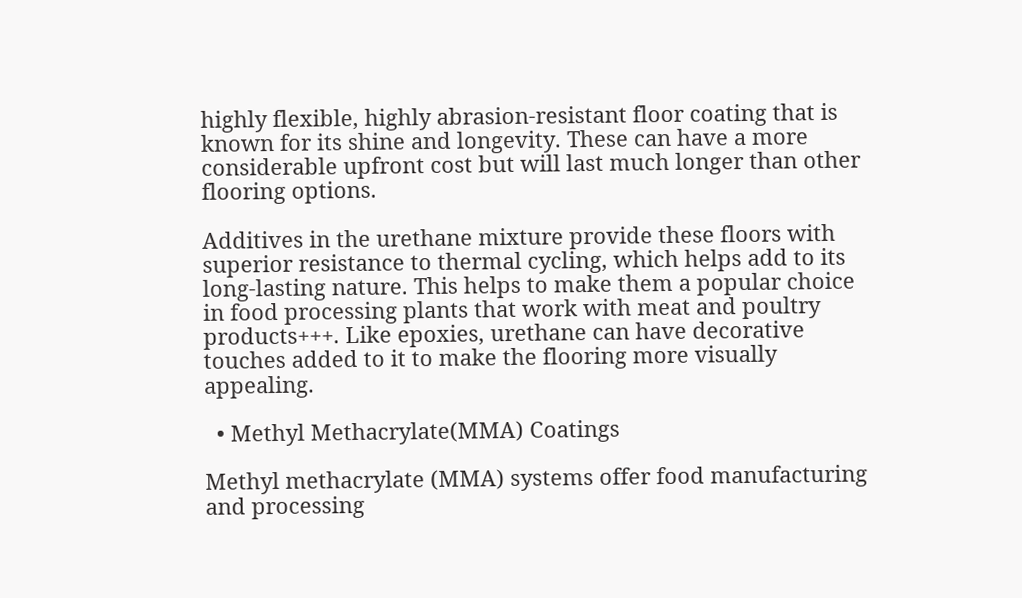highly flexible, highly abrasion-resistant floor coating that is known for its shine and longevity. These can have a more considerable upfront cost but will last much longer than other flooring options.

Additives in the urethane mixture provide these floors with superior resistance to thermal cycling, which helps add to its long-lasting nature. This helps to make them a popular choice in food processing plants that work with meat and poultry products+++. Like epoxies, urethane can have decorative touches added to it to make the flooring more visually appealing.

  • Methyl Methacrylate(MMA) Coatings

Methyl methacrylate (MMA) systems offer food manufacturing and processing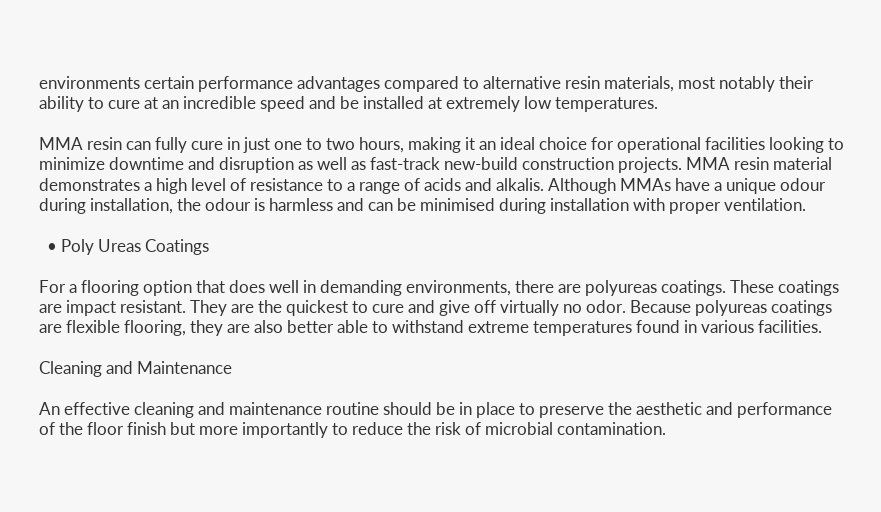environments certain performance advantages compared to alternative resin materials, most notably their ability to cure at an incredible speed and be installed at extremely low temperatures.

MMA resin can fully cure in just one to two hours, making it an ideal choice for operational facilities looking to minimize downtime and disruption as well as fast-track new-build construction projects. MMA resin material demonstrates a high level of resistance to a range of acids and alkalis. Although MMAs have a unique odour during installation, the odour is harmless and can be minimised during installation with proper ventilation.

  • Poly Ureas Coatings

For a flooring option that does well in demanding environments, there are polyureas coatings. These coatings are impact resistant. They are the quickest to cure and give off virtually no odor. Because polyureas coatings are flexible flooring, they are also better able to withstand extreme temperatures found in various facilities.

Cleaning and Maintenance

An effective cleaning and maintenance routine should be in place to preserve the aesthetic and performance of the floor finish but more importantly to reduce the risk of microbial contamination.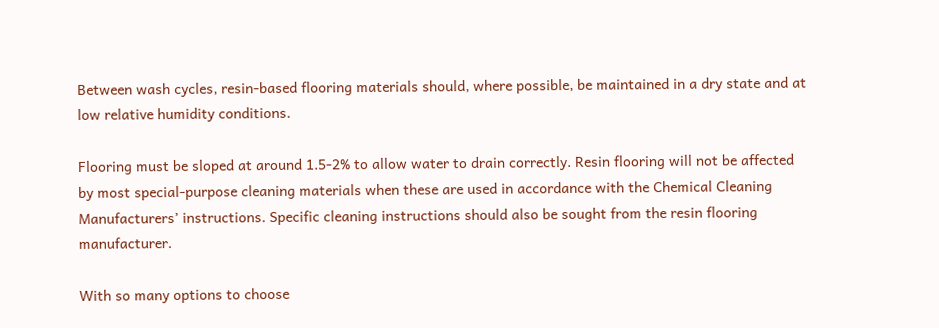Between wash cycles, resin-based flooring materials should, where possible, be maintained in a dry state and at low relative humidity conditions.

Flooring must be sloped at around 1.5-2% to allow water to drain correctly. Resin flooring will not be affected by most special-purpose cleaning materials when these are used in accordance with the Chemical Cleaning Manufacturers’ instructions. Specific cleaning instructions should also be sought from the resin flooring manufacturer.

With so many options to choose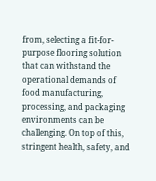from, selecting a fit-for-purpose flooring solution that can withstand the operational demands of food manufacturing, processing, and packaging environments can be challenging. On top of this, stringent health, safety, and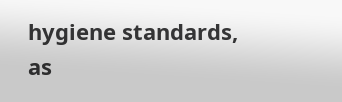hygiene standards, as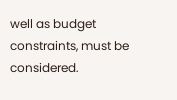well as budget constraints, must be considered.